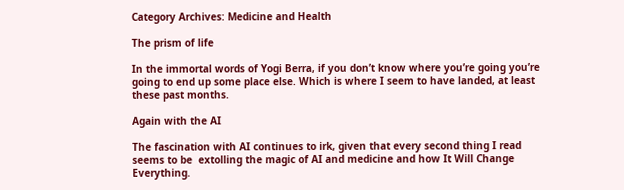Category Archives: Medicine and Health

The prism of life

In the immortal words of Yogi Berra, if you don’t know where you’re going you’re going to end up some place else. Which is where I seem to have landed, at least these past months.

Again with the AI

The fascination with AI continues to irk, given that every second thing I read seems to be  extolling the magic of AI and medicine and how It Will Change Everything.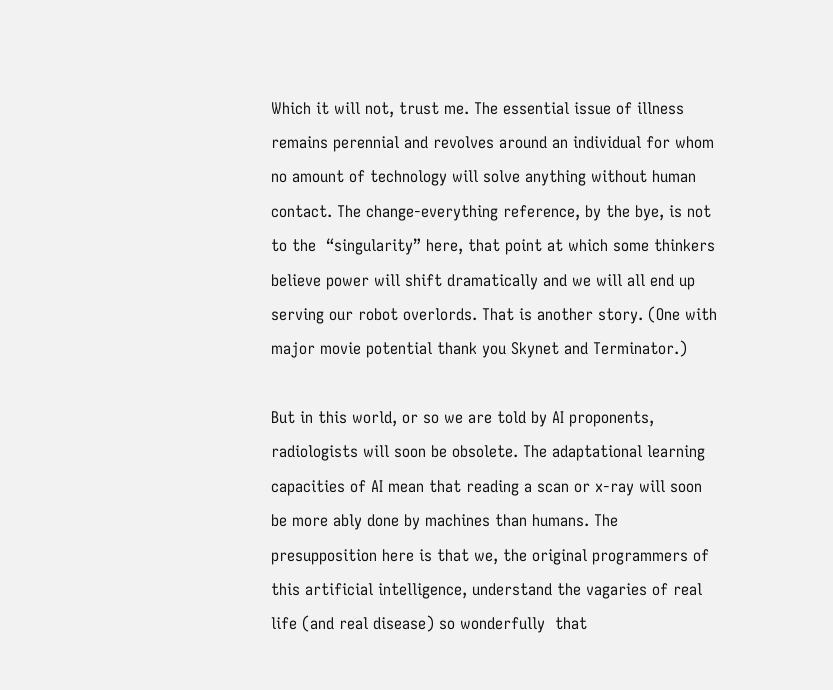Which it will not, trust me. The essential issue of illness remains perennial and revolves around an individual for whom no amount of technology will solve anything without human contact. The change-everything reference, by the bye, is not to the  “singularity” here, that point at which some thinkers believe power will shift dramatically and we will all end up serving our robot overlords. That is another story. (One with major movie potential thank you Skynet and Terminator.)

But in this world, or so we are told by AI proponents, radiologists will soon be obsolete. The adaptational learning capacities of AI mean that reading a scan or x-ray will soon be more ably done by machines than humans. The presupposition here is that we, the original programmers of this artificial intelligence, understand the vagaries of real life (and real disease) so wonderfully  that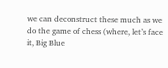we can deconstruct these much as we do the game of chess (where, let’s face it, Big Blue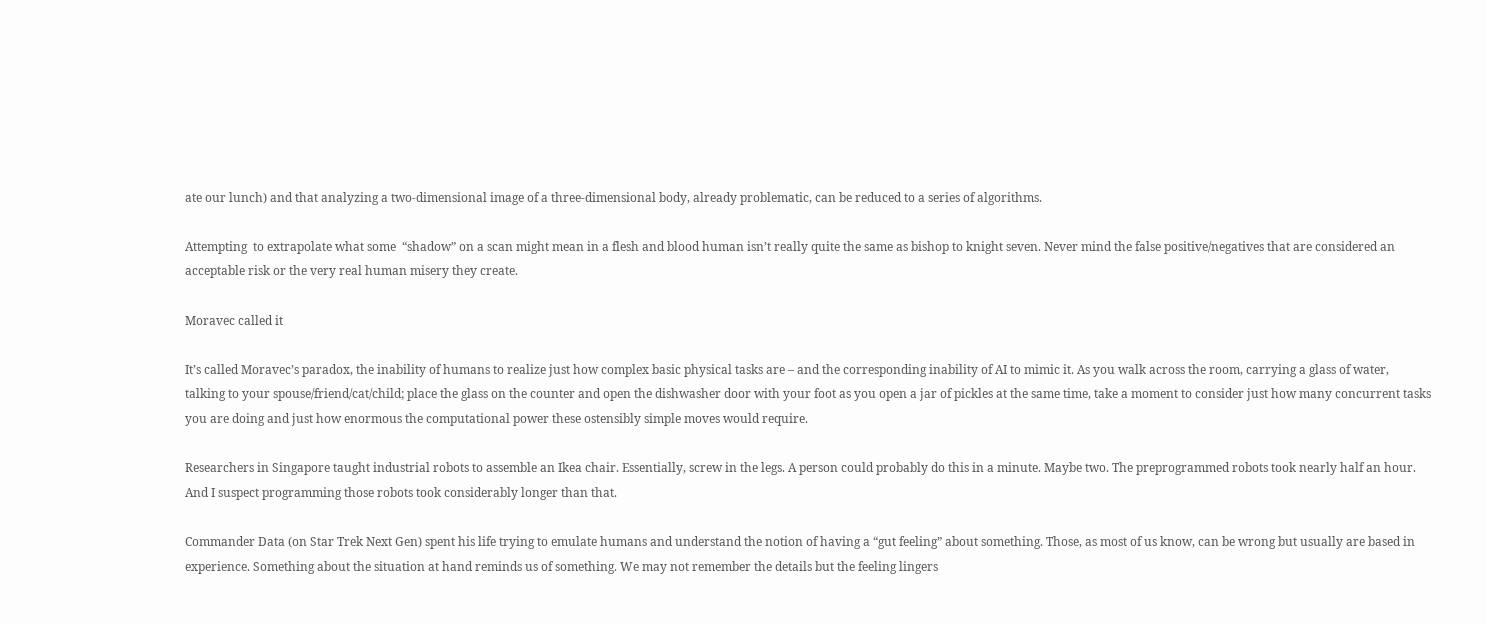ate our lunch) and that analyzing a two-dimensional image of a three-dimensional body, already problematic, can be reduced to a series of algorithms.

Attempting  to extrapolate what some  “shadow” on a scan might mean in a flesh and blood human isn’t really quite the same as bishop to knight seven. Never mind the false positive/negatives that are considered an acceptable risk or the very real human misery they create.

Moravec called it

It’s called Moravec’s paradox, the inability of humans to realize just how complex basic physical tasks are – and the corresponding inability of AI to mimic it. As you walk across the room, carrying a glass of water, talking to your spouse/friend/cat/child; place the glass on the counter and open the dishwasher door with your foot as you open a jar of pickles at the same time, take a moment to consider just how many concurrent tasks you are doing and just how enormous the computational power these ostensibly simple moves would require.

Researchers in Singapore taught industrial robots to assemble an Ikea chair. Essentially, screw in the legs. A person could probably do this in a minute. Maybe two. The preprogrammed robots took nearly half an hour. And I suspect programming those robots took considerably longer than that.

Commander Data (on Star Trek Next Gen) spent his life trying to emulate humans and understand the notion of having a “gut feeling” about something. Those, as most of us know, can be wrong but usually are based in experience. Something about the situation at hand reminds us of something. We may not remember the details but the feeling lingers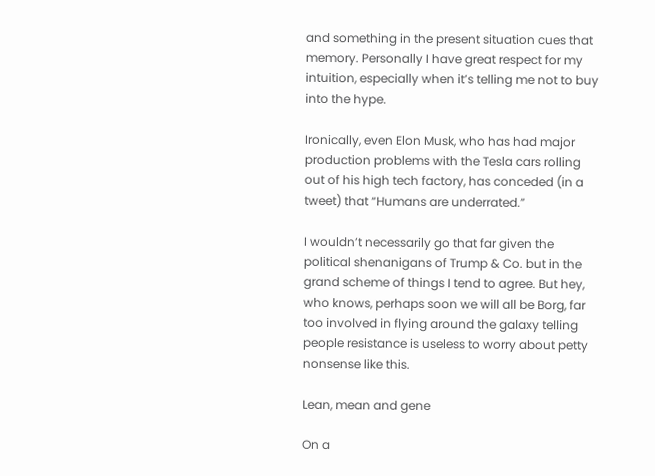and something in the present situation cues that memory. Personally I have great respect for my intuition, especially when it’s telling me not to buy into the hype.

Ironically, even Elon Musk, who has had major production problems with the Tesla cars rolling out of his high tech factory, has conceded (in a tweet) that “Humans are underrated.”

I wouldn’t necessarily go that far given the political shenanigans of Trump & Co. but in the grand scheme of things I tend to agree. But hey, who knows, perhaps soon we will all be Borg, far too involved in flying around the galaxy telling people resistance is useless to worry about petty nonsense like this.

Lean, mean and gene

On a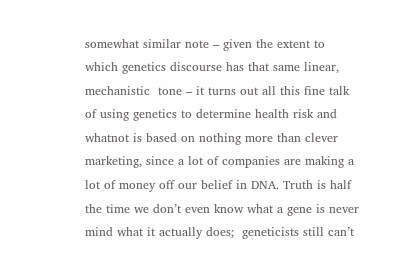somewhat similar note – given the extent to which genetics discourse has that same linear, mechanistic  tone – it turns out all this fine talk of using genetics to determine health risk and whatnot is based on nothing more than clever marketing, since a lot of companies are making a lot of money off our belief in DNA. Truth is half the time we don’t even know what a gene is never mind what it actually does;  geneticists still can’t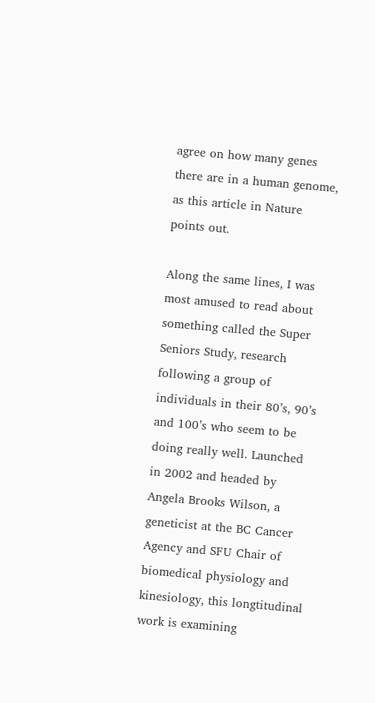agree on how many genes there are in a human genome, as this article in Nature points out.

Along the same lines, I was most amused to read about something called the Super Seniors Study, research following a group of individuals in their 80’s, 90’s and 100’s who seem to be doing really well. Launched in 2002 and headed by Angela Brooks Wilson, a geneticist at the BC Cancer Agency and SFU Chair of biomedical physiology and kinesiology, this longtitudinal work is examining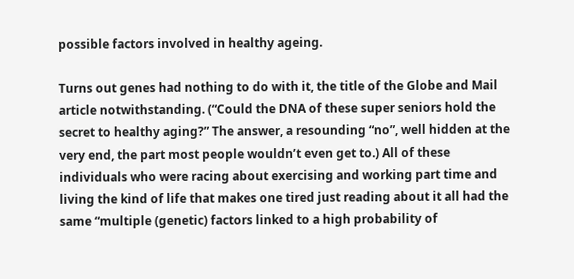possible factors involved in healthy ageing.

Turns out genes had nothing to do with it, the title of the Globe and Mail article notwithstanding. (“Could the DNA of these super seniors hold the secret to healthy aging?” The answer, a resounding “no”, well hidden at the very end, the part most people wouldn’t even get to.) All of these individuals who were racing about exercising and working part time and living the kind of life that makes one tired just reading about it all had the same “multiple (genetic) factors linked to a high probability of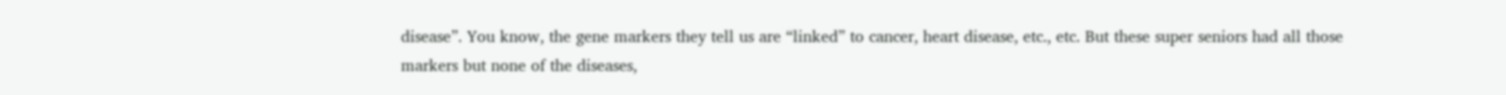disease”. You know, the gene markers they tell us are “linked” to cancer, heart disease, etc., etc. But these super seniors had all those markers but none of the diseases,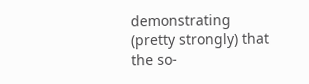demonstrating (pretty strongly) that the so-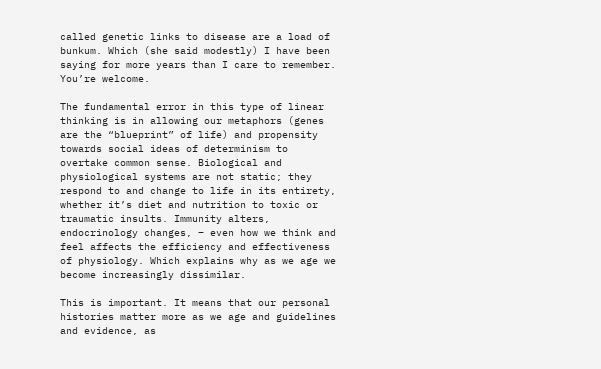called genetic links to disease are a load of bunkum. Which (she said modestly) I have been saying for more years than I care to remember. You’re welcome.

The fundamental error in this type of linear thinking is in allowing our metaphors (genes are the “blueprint” of life) and propensity towards social ideas of determinism to overtake common sense. Biological and physiological systems are not static; they respond to and change to life in its entirety, whether it’s diet and nutrition to toxic or traumatic insults. Immunity alters, endocrinology changes, – even how we think and feel affects the efficiency and effectiveness of physiology. Which explains why as we age we become increasingly dissimilar.

This is important. It means that our personal histories matter more as we age and guidelines and evidence, as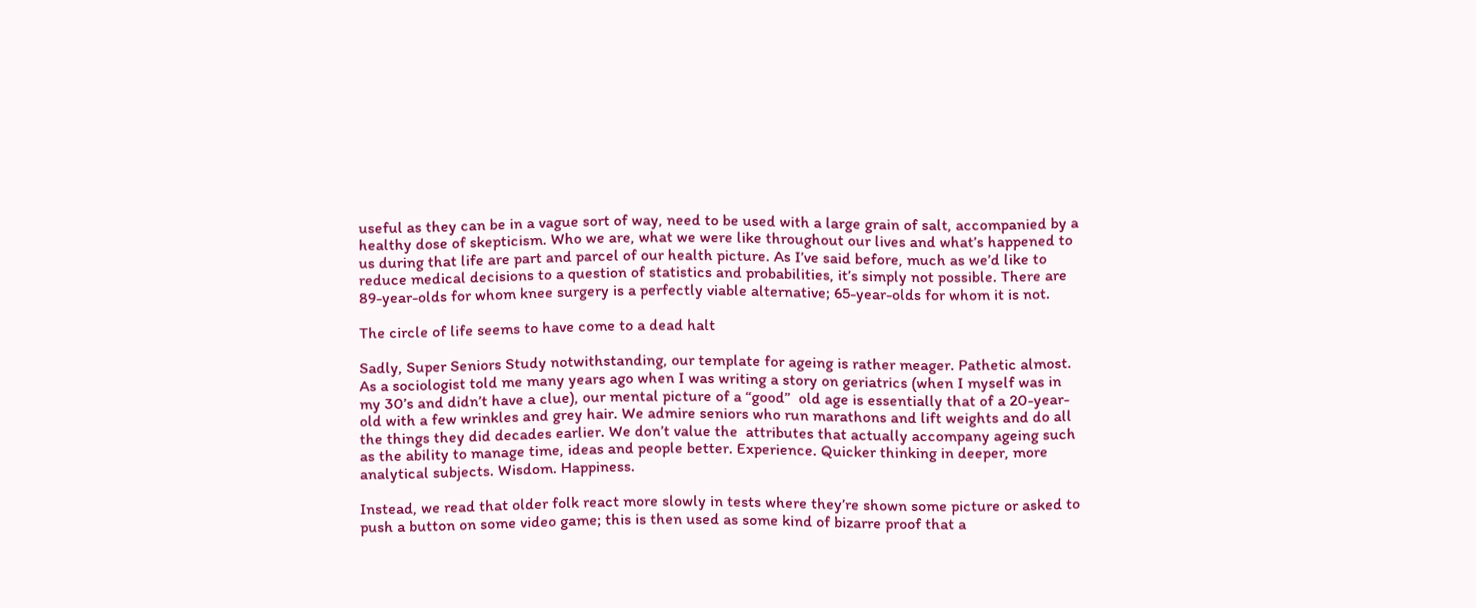useful as they can be in a vague sort of way, need to be used with a large grain of salt, accompanied by a healthy dose of skepticism. Who we are, what we were like throughout our lives and what’s happened to us during that life are part and parcel of our health picture. As I’ve said before, much as we’d like to reduce medical decisions to a question of statistics and probabilities, it’s simply not possible. There are 89-year-olds for whom knee surgery is a perfectly viable alternative; 65-year-olds for whom it is not.

The circle of life seems to have come to a dead halt

Sadly, Super Seniors Study notwithstanding, our template for ageing is rather meager. Pathetic almost. As a sociologist told me many years ago when I was writing a story on geriatrics (when I myself was in my 30’s and didn’t have a clue), our mental picture of a “good”  old age is essentially that of a 20-year-old with a few wrinkles and grey hair. We admire seniors who run marathons and lift weights and do all the things they did decades earlier. We don’t value the  attributes that actually accompany ageing such as the ability to manage time, ideas and people better. Experience. Quicker thinking in deeper, more analytical subjects. Wisdom. Happiness.

Instead, we read that older folk react more slowly in tests where they’re shown some picture or asked to push a button on some video game; this is then used as some kind of bizarre proof that a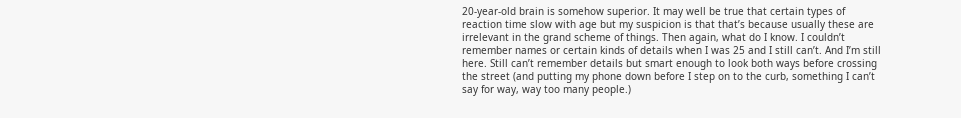20-year-old brain is somehow superior. It may well be true that certain types of reaction time slow with age but my suspicion is that that’s because usually these are irrelevant in the grand scheme of things. Then again, what do I know. I couldn’t remember names or certain kinds of details when I was 25 and I still can’t. And I’m still here. Still can’t remember details but smart enough to look both ways before crossing the street (and putting my phone down before I step on to the curb, something I can’t say for way, way too many people.)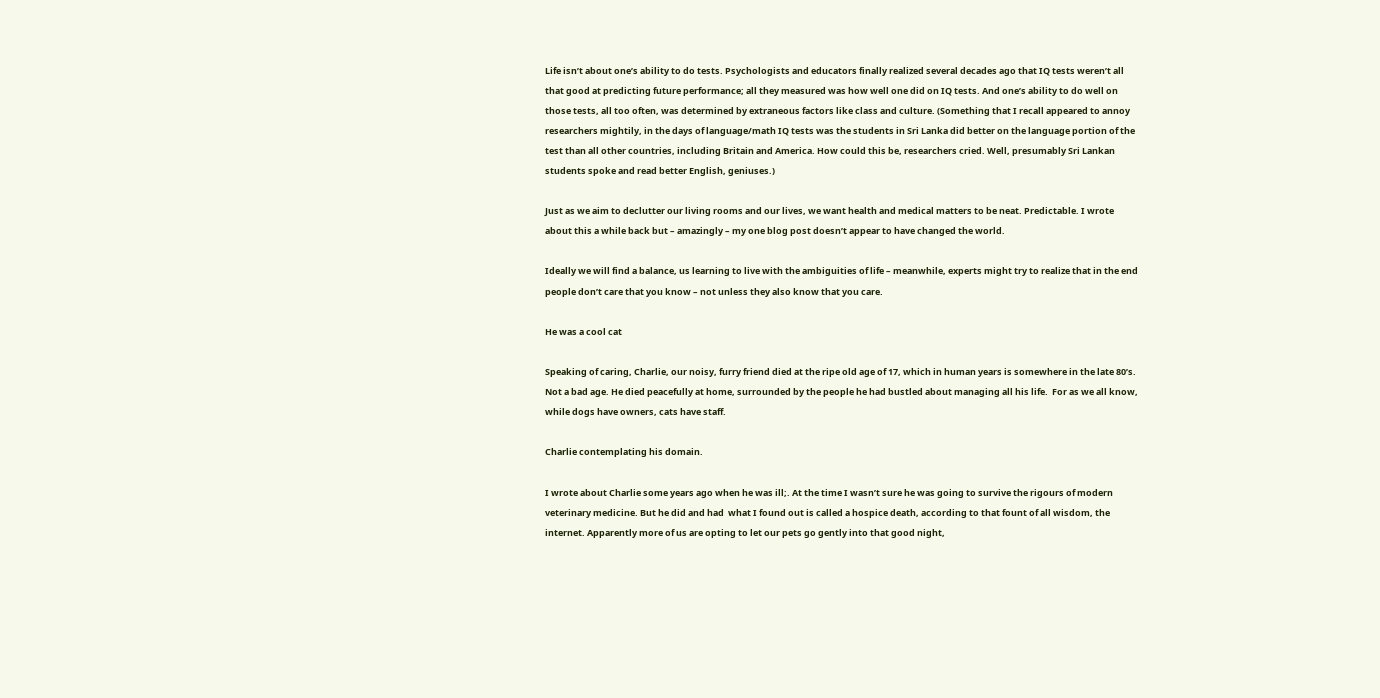Life isn’t about one’s ability to do tests. Psychologists and educators finally realized several decades ago that IQ tests weren’t all that good at predicting future performance; all they measured was how well one did on IQ tests. And one’s ability to do well on those tests, all too often, was determined by extraneous factors like class and culture. (Something that I recall appeared to annoy researchers mightily, in the days of language/math IQ tests was the students in Sri Lanka did better on the language portion of the test than all other countries, including Britain and America. How could this be, researchers cried. Well, presumably Sri Lankan students spoke and read better English, geniuses.)

Just as we aim to declutter our living rooms and our lives, we want health and medical matters to be neat. Predictable. I wrote about this a while back but – amazingly – my one blog post doesn’t appear to have changed the world.

Ideally we will find a balance, us learning to live with the ambiguities of life – meanwhile, experts might try to realize that in the end people don’t care that you know – not unless they also know that you care.

He was a cool cat

Speaking of caring, Charlie, our noisy, furry friend died at the ripe old age of 17, which in human years is somewhere in the late 80’s. Not a bad age. He died peacefully at home, surrounded by the people he had bustled about managing all his life.  For as we all know, while dogs have owners, cats have staff.

Charlie contemplating his domain.

I wrote about Charlie some years ago when he was ill;. At the time I wasn’t sure he was going to survive the rigours of modern veterinary medicine. But he did and had  what I found out is called a hospice death, according to that fount of all wisdom, the internet. Apparently more of us are opting to let our pets go gently into that good night,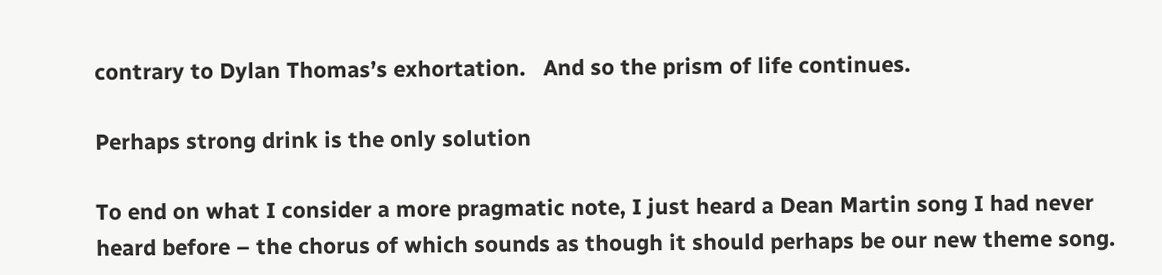contrary to Dylan Thomas’s exhortation.   And so the prism of life continues.

Perhaps strong drink is the only solution

To end on what I consider a more pragmatic note, I just heard a Dean Martin song I had never heard before – the chorus of which sounds as though it should perhaps be our new theme song.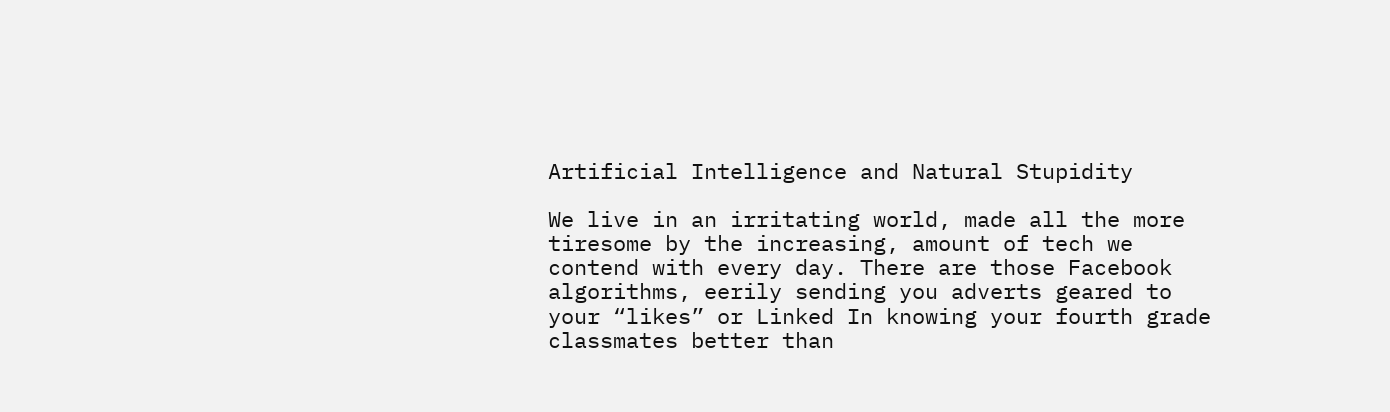Artificial Intelligence and Natural Stupidity

We live in an irritating world, made all the more tiresome by the increasing, amount of tech we contend with every day. There are those Facebook algorithms, eerily sending you adverts geared to your “likes” or Linked In knowing your fourth grade classmates better than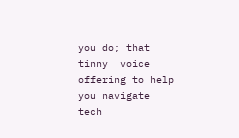you do; that tinny  voice offering to help you navigate tech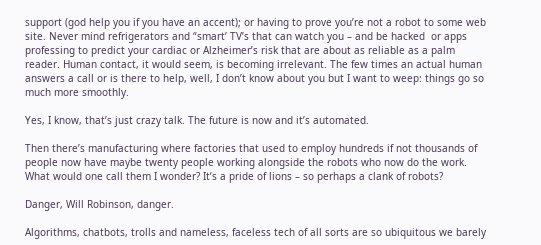support (god help you if you have an accent); or having to prove you’re not a robot to some web site. Never mind refrigerators and “smart’ TV’s that can watch you – and be hacked  or apps professing to predict your cardiac or Alzheimer’s risk that are about as reliable as a palm reader. Human contact, it would seem, is becoming irrelevant. The few times an actual human answers a call or is there to help, well, I don’t know about you but I want to weep: things go so much more smoothly.

Yes, I know, that’s just crazy talk. The future is now and it’s automated.

Then there’s manufacturing where factories that used to employ hundreds if not thousands of people now have maybe twenty people working alongside the robots who now do the work. What would one call them I wonder? It’s a pride of lions – so perhaps a clank of robots?

Danger, Will Robinson, danger.

Algorithms, chatbots, trolls and nameless, faceless tech of all sorts are so ubiquitous we barely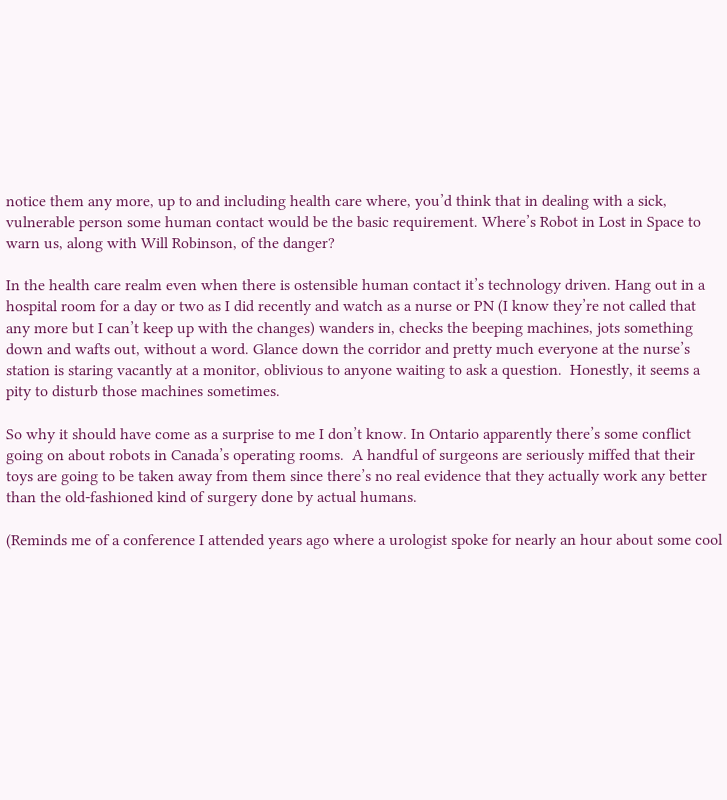notice them any more, up to and including health care where, you’d think that in dealing with a sick, vulnerable person some human contact would be the basic requirement. Where’s Robot in Lost in Space to warn us, along with Will Robinson, of the danger?

In the health care realm even when there is ostensible human contact it’s technology driven. Hang out in a hospital room for a day or two as I did recently and watch as a nurse or PN (I know they’re not called that any more but I can’t keep up with the changes) wanders in, checks the beeping machines, jots something down and wafts out, without a word. Glance down the corridor and pretty much everyone at the nurse’s station is staring vacantly at a monitor, oblivious to anyone waiting to ask a question.  Honestly, it seems a pity to disturb those machines sometimes.

So why it should have come as a surprise to me I don’t know. In Ontario apparently there’s some conflict going on about robots in Canada’s operating rooms.  A handful of surgeons are seriously miffed that their toys are going to be taken away from them since there’s no real evidence that they actually work any better than the old-fashioned kind of surgery done by actual humans.

(Reminds me of a conference I attended years ago where a urologist spoke for nearly an hour about some cool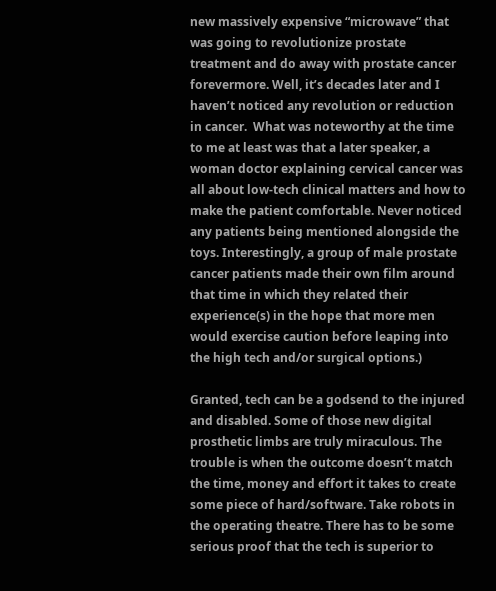new massively expensive “microwave” that was going to revolutionize prostate treatment and do away with prostate cancer forevermore. Well, it’s decades later and I haven’t noticed any revolution or reduction in cancer.  What was noteworthy at the time to me at least was that a later speaker, a woman doctor explaining cervical cancer was all about low-tech clinical matters and how to make the patient comfortable. Never noticed any patients being mentioned alongside the toys. Interestingly, a group of male prostate cancer patients made their own film around that time in which they related their experience(s) in the hope that more men would exercise caution before leaping into the high tech and/or surgical options.)

Granted, tech can be a godsend to the injured and disabled. Some of those new digital prosthetic limbs are truly miraculous. The trouble is when the outcome doesn’t match the time, money and effort it takes to create some piece of hard/software. Take robots in the operating theatre. There has to be some serious proof that the tech is superior to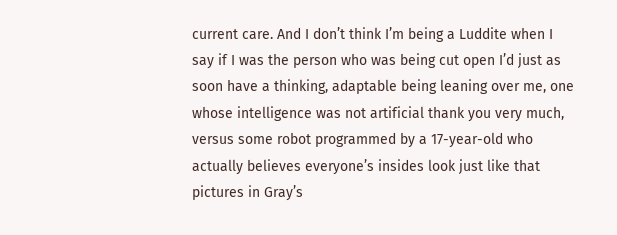current care. And I don’t think I’m being a Luddite when I say if I was the person who was being cut open I’d just as soon have a thinking, adaptable being leaning over me, one whose intelligence was not artificial thank you very much, versus some robot programmed by a 17-year-old who actually believes everyone’s insides look just like that pictures in Gray’s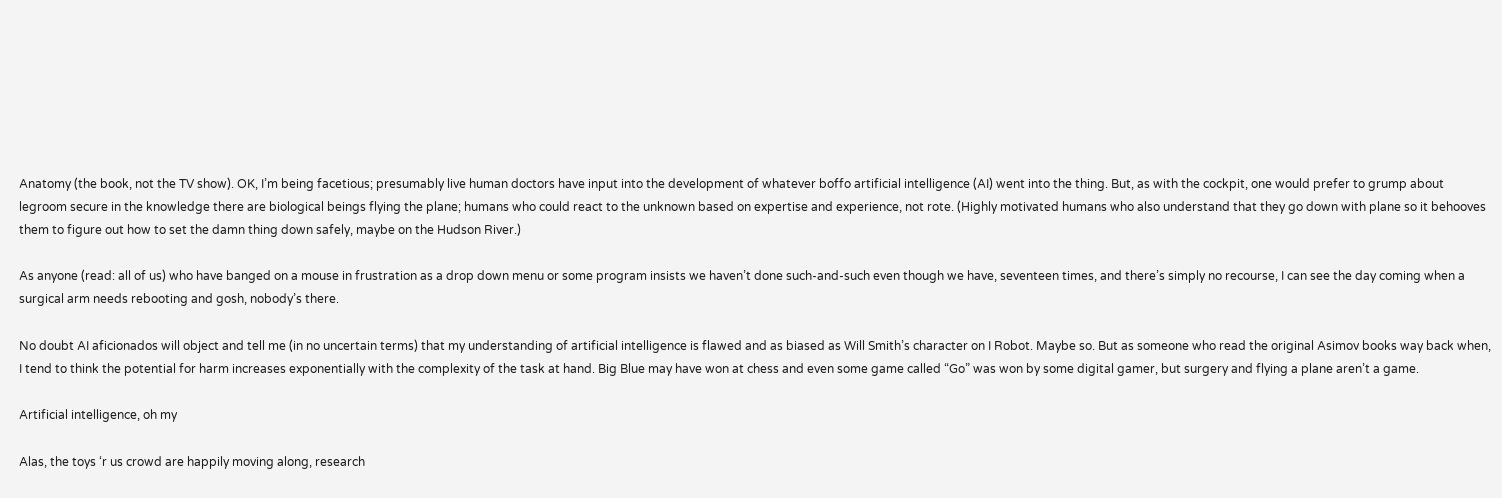Anatomy (the book, not the TV show). OK, I’m being facetious; presumably live human doctors have input into the development of whatever boffo artificial intelligence (AI) went into the thing. But, as with the cockpit, one would prefer to grump about legroom secure in the knowledge there are biological beings flying the plane; humans who could react to the unknown based on expertise and experience, not rote. (Highly motivated humans who also understand that they go down with plane so it behooves them to figure out how to set the damn thing down safely, maybe on the Hudson River.)

As anyone (read: all of us) who have banged on a mouse in frustration as a drop down menu or some program insists we haven’t done such-and-such even though we have, seventeen times, and there’s simply no recourse, I can see the day coming when a surgical arm needs rebooting and gosh, nobody’s there.

No doubt AI aficionados will object and tell me (in no uncertain terms) that my understanding of artificial intelligence is flawed and as biased as Will Smith’s character on I Robot. Maybe so. But as someone who read the original Asimov books way back when, I tend to think the potential for harm increases exponentially with the complexity of the task at hand. Big Blue may have won at chess and even some game called “Go” was won by some digital gamer, but surgery and flying a plane aren’t a game.

Artificial intelligence, oh my

Alas, the toys ‘r us crowd are happily moving along, research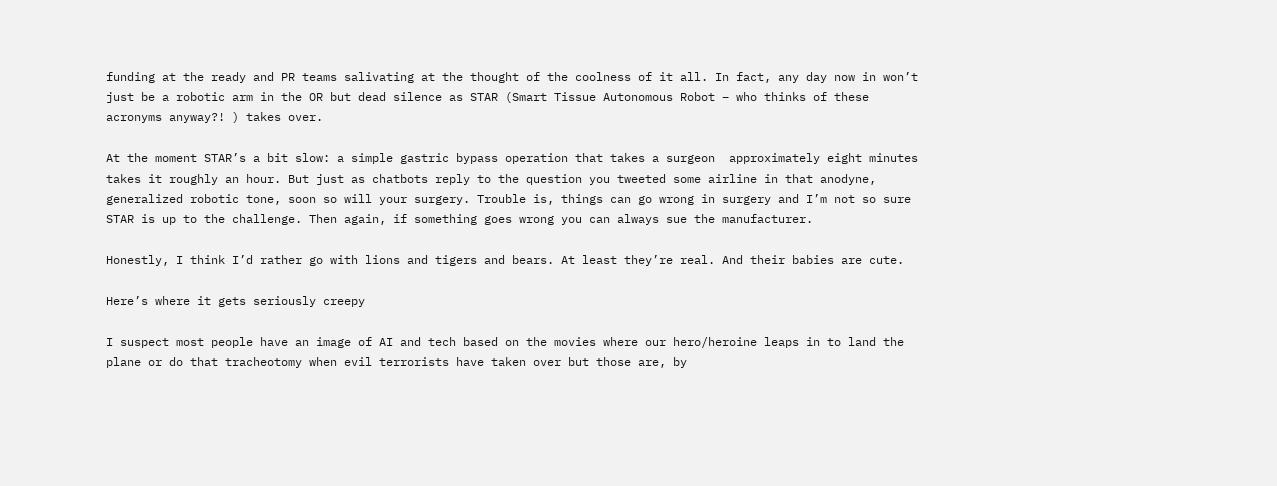funding at the ready and PR teams salivating at the thought of the coolness of it all. In fact, any day now in won’t just be a robotic arm in the OR but dead silence as STAR (Smart Tissue Autonomous Robot – who thinks of these acronyms anyway?! ) takes over.

At the moment STAR’s a bit slow: a simple gastric bypass operation that takes a surgeon  approximately eight minutes takes it roughly an hour. But just as chatbots reply to the question you tweeted some airline in that anodyne, generalized robotic tone, soon so will your surgery. Trouble is, things can go wrong in surgery and I’m not so sure STAR is up to the challenge. Then again, if something goes wrong you can always sue the manufacturer.

Honestly, I think I’d rather go with lions and tigers and bears. At least they’re real. And their babies are cute.

Here’s where it gets seriously creepy

I suspect most people have an image of AI and tech based on the movies where our hero/heroine leaps in to land the plane or do that tracheotomy when evil terrorists have taken over but those are, by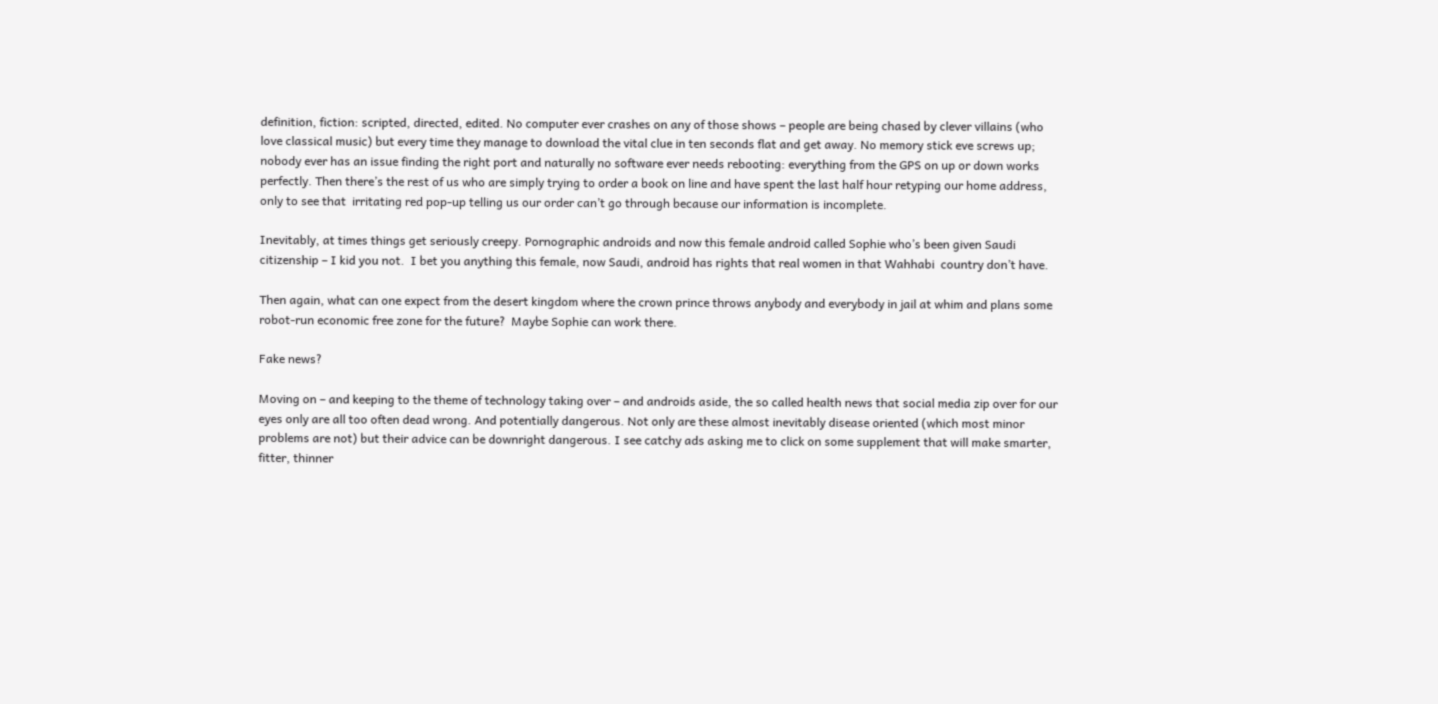definition, fiction: scripted, directed, edited. No computer ever crashes on any of those shows – people are being chased by clever villains (who love classical music) but every time they manage to download the vital clue in ten seconds flat and get away. No memory stick eve screws up; nobody ever has an issue finding the right port and naturally no software ever needs rebooting: everything from the GPS on up or down works perfectly. Then there’s the rest of us who are simply trying to order a book on line and have spent the last half hour retyping our home address, only to see that  irritating red pop-up telling us our order can’t go through because our information is incomplete.

Inevitably, at times things get seriously creepy. Pornographic androids and now this female android called Sophie who’s been given Saudi citizenship – I kid you not.  I bet you anything this female, now Saudi, android has rights that real women in that Wahhabi  country don’t have.

Then again, what can one expect from the desert kingdom where the crown prince throws anybody and everybody in jail at whim and plans some robot-run economic free zone for the future?  Maybe Sophie can work there.

Fake news?

Moving on – and keeping to the theme of technology taking over – and androids aside, the so called health news that social media zip over for our eyes only are all too often dead wrong. And potentially dangerous. Not only are these almost inevitably disease oriented (which most minor problems are not) but their advice can be downright dangerous. I see catchy ads asking me to click on some supplement that will make smarter, fitter, thinner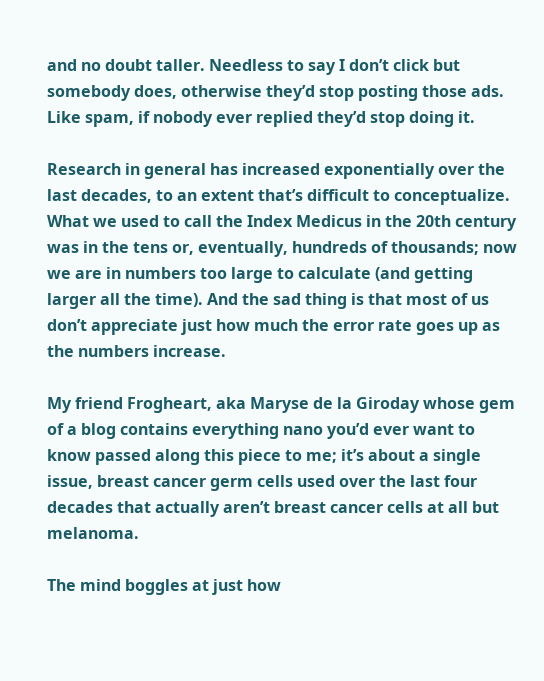and no doubt taller. Needless to say I don’t click but somebody does, otherwise they’d stop posting those ads. Like spam, if nobody ever replied they’d stop doing it.

Research in general has increased exponentially over the last decades, to an extent that’s difficult to conceptualize. What we used to call the Index Medicus in the 20th century was in the tens or, eventually, hundreds of thousands; now we are in numbers too large to calculate (and getting larger all the time). And the sad thing is that most of us don’t appreciate just how much the error rate goes up as the numbers increase.

My friend Frogheart, aka Maryse de la Giroday whose gem of a blog contains everything nano you’d ever want to know passed along this piece to me; it’s about a single issue, breast cancer germ cells used over the last four decades that actually aren’t breast cancer cells at all but melanoma.

The mind boggles at just how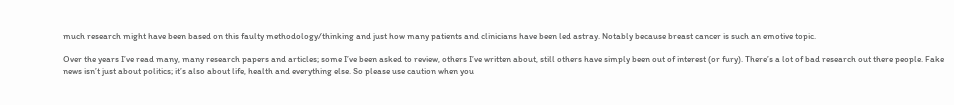much research might have been based on this faulty methodology/thinking and just how many patients and clinicians have been led astray. Notably because breast cancer is such an emotive topic.

Over the years I’ve read many, many research papers and articles; some I’ve been asked to review, others I’ve written about, still others have simply been out of interest (or fury). There’s a lot of bad research out there people. Fake news isn’t just about politics; it’s also about life, health and everything else. So please use caution when you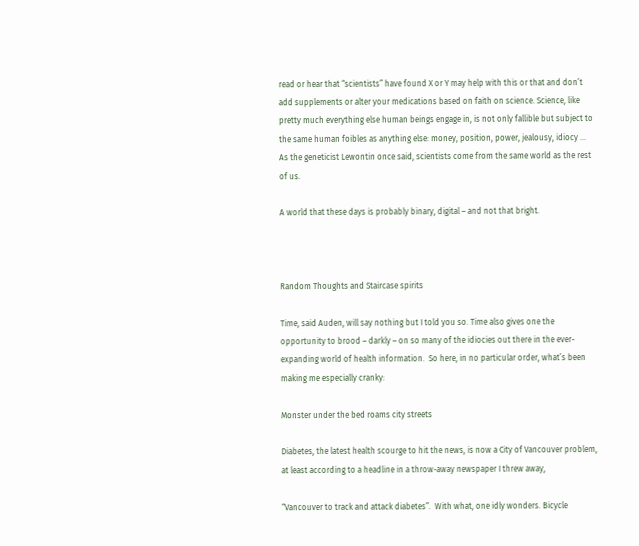read or hear that “scientists” have found X or Y may help with this or that and don’t add supplements or alter your medications based on faith on science. Science, like pretty much everything else human beings engage in, is not only fallible but subject to the same human foibles as anything else: money, position, power, jealousy, idiocy …  As the geneticist Lewontin once said, scientists come from the same world as the rest of us.

A world that these days is probably binary, digital – and not that bright.



Random Thoughts and Staircase spirits

Time, said Auden, will say nothing but I told you so. Time also gives one the opportunity to brood – darkly – on so many of the idiocies out there in the ever-expanding world of health information.  So here, in no particular order, what’s been making me especially cranky:

Monster under the bed roams city streets

Diabetes, the latest health scourge to hit the news, is now a City of Vancouver problem, at least according to a headline in a throw-away newspaper I threw away,

“Vancouver to track and attack diabetes”.  With what, one idly wonders. Bicycle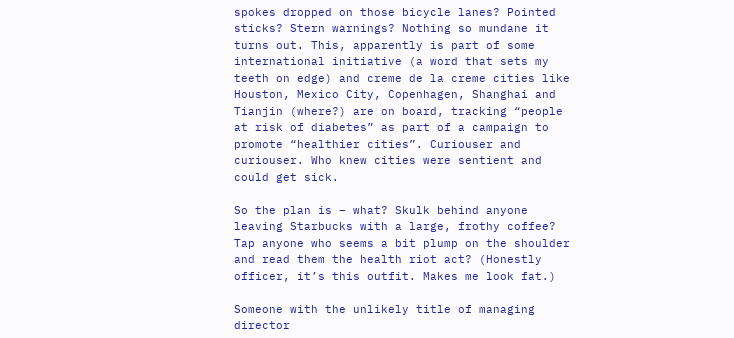spokes dropped on those bicycle lanes? Pointed sticks? Stern warnings? Nothing so mundane it turns out. This, apparently is part of some international initiative (a word that sets my teeth on edge) and creme de la creme cities like Houston, Mexico City, Copenhagen, Shanghai and Tianjin (where?) are on board, tracking “people at risk of diabetes” as part of a campaign to promote “healthier cities”. Curiouser and curiouser. Who knew cities were sentient and could get sick.

So the plan is – what? Skulk behind anyone leaving Starbucks with a large, frothy coffee? Tap anyone who seems a bit plump on the shoulder and read them the health riot act? (Honestly officer, it’s this outfit. Makes me look fat.)

Someone with the unlikely title of managing director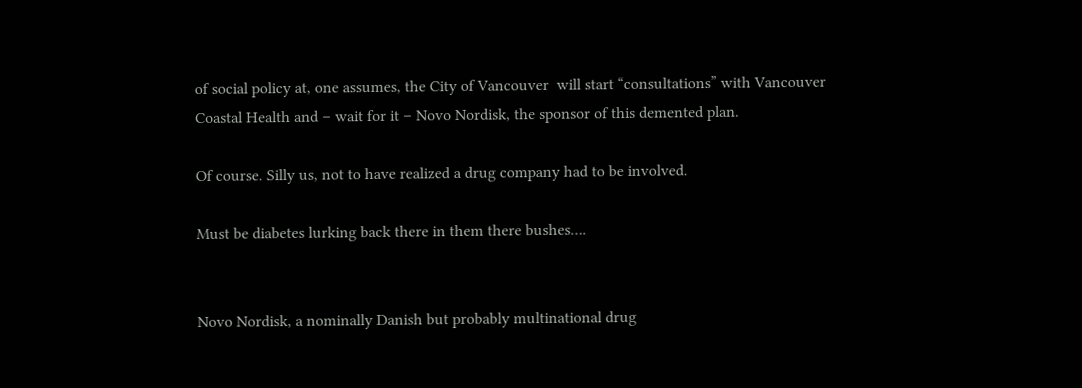of social policy at, one assumes, the City of Vancouver  will start “consultations” with Vancouver Coastal Health and – wait for it – Novo Nordisk, the sponsor of this demented plan.

Of course. Silly us, not to have realized a drug company had to be involved.

Must be diabetes lurking back there in them there bushes….


Novo Nordisk, a nominally Danish but probably multinational drug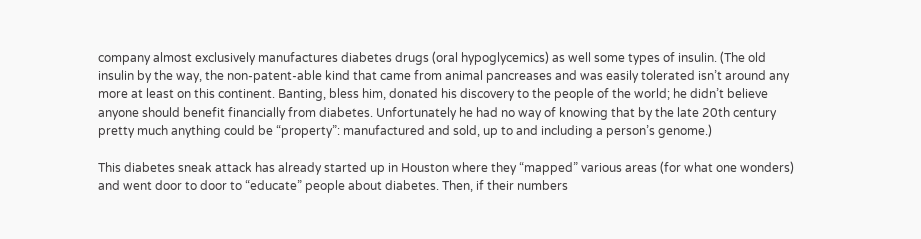company almost exclusively manufactures diabetes drugs (oral hypoglycemics) as well some types of insulin. (The old insulin by the way, the non-patent-able kind that came from animal pancreases and was easily tolerated isn’t around any more at least on this continent. Banting, bless him, donated his discovery to the people of the world; he didn’t believe anyone should benefit financially from diabetes. Unfortunately he had no way of knowing that by the late 20th century pretty much anything could be “property”: manufactured and sold, up to and including a person’s genome.)

This diabetes sneak attack has already started up in Houston where they “mapped” various areas (for what one wonders) and went door to door to “educate” people about diabetes. Then, if their numbers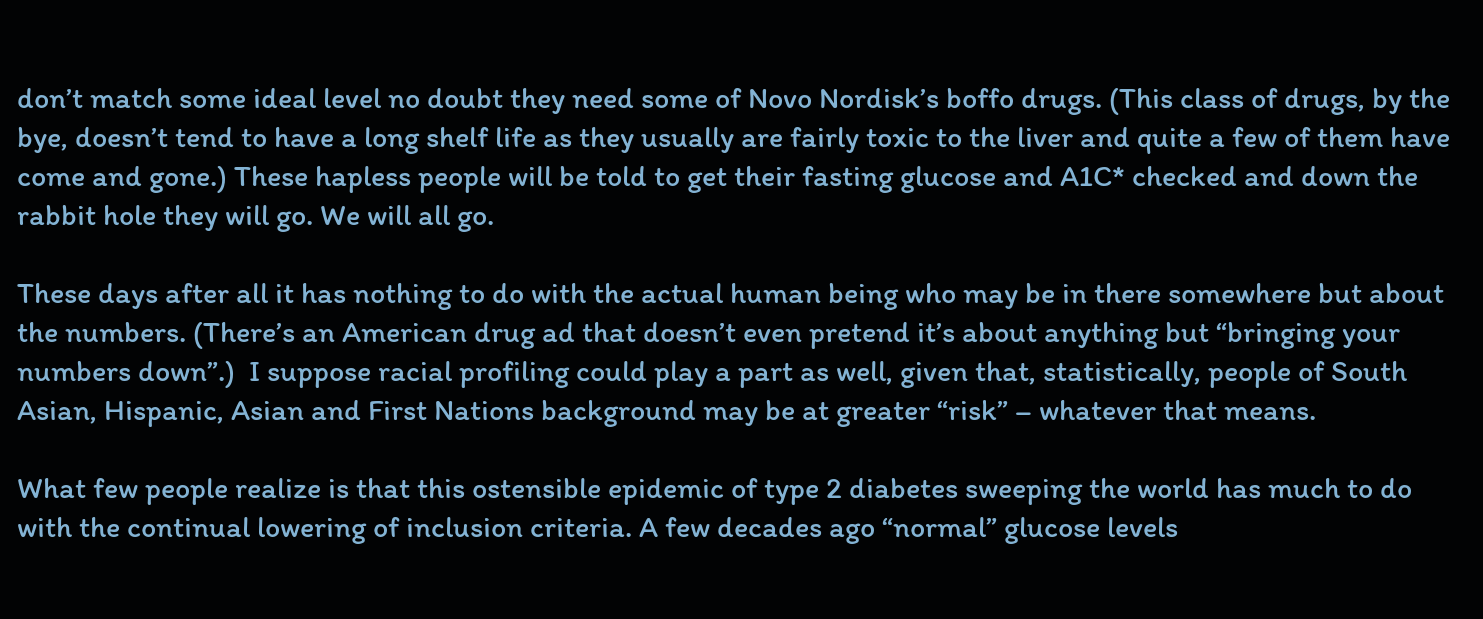don’t match some ideal level no doubt they need some of Novo Nordisk’s boffo drugs. (This class of drugs, by the bye, doesn’t tend to have a long shelf life as they usually are fairly toxic to the liver and quite a few of them have come and gone.) These hapless people will be told to get their fasting glucose and A1C* checked and down the rabbit hole they will go. We will all go.

These days after all it has nothing to do with the actual human being who may be in there somewhere but about the numbers. (There’s an American drug ad that doesn’t even pretend it’s about anything but “bringing your numbers down”.)  I suppose racial profiling could play a part as well, given that, statistically, people of South Asian, Hispanic, Asian and First Nations background may be at greater “risk” – whatever that means.

What few people realize is that this ostensible epidemic of type 2 diabetes sweeping the world has much to do with the continual lowering of inclusion criteria. A few decades ago “normal” glucose levels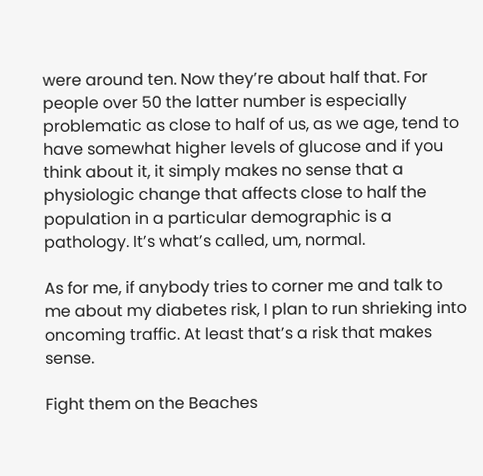were around ten. Now they’re about half that. For people over 50 the latter number is especially problematic as close to half of us, as we age, tend to have somewhat higher levels of glucose and if you think about it, it simply makes no sense that a physiologic change that affects close to half the population in a particular demographic is a pathology. It’s what’s called, um, normal.

As for me, if anybody tries to corner me and talk to me about my diabetes risk, I plan to run shrieking into oncoming traffic. At least that’s a risk that makes sense.

Fight them on the Beaches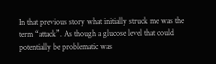In that previous story what initially struck me was the term “attack”. As though a glucose level that could potentially be problematic was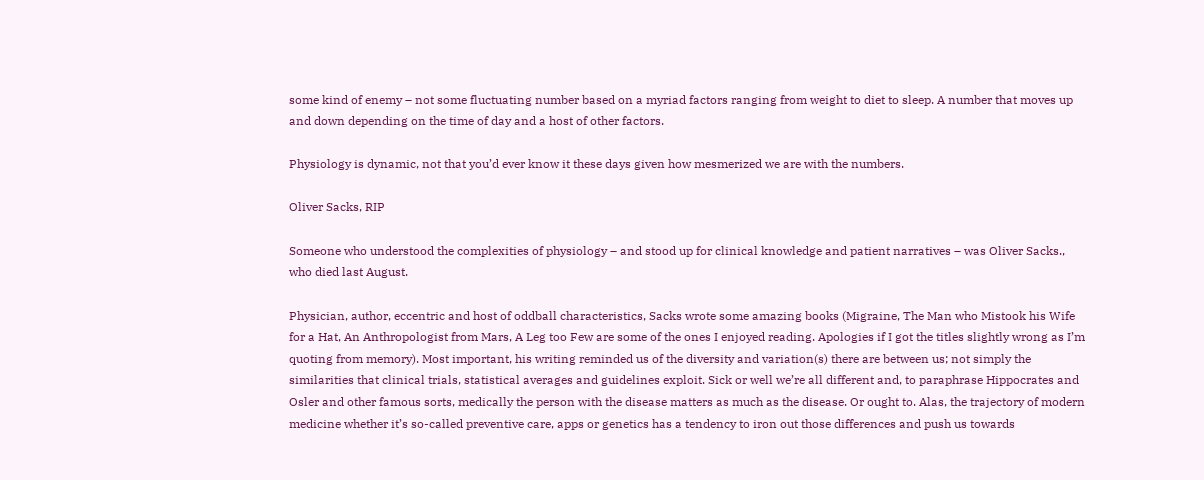some kind of enemy – not some fluctuating number based on a myriad factors ranging from weight to diet to sleep. A number that moves up and down depending on the time of day and a host of other factors.

Physiology is dynamic, not that you’d ever know it these days given how mesmerized we are with the numbers.

Oliver Sacks, RIP

Someone who understood the complexities of physiology – and stood up for clinical knowledge and patient narratives – was Oliver Sacks., who died last August.

Physician, author, eccentric and host of oddball characteristics, Sacks wrote some amazing books (Migraine, The Man who Mistook his Wife for a Hat, An Anthropologist from Mars, A Leg too Few are some of the ones I enjoyed reading. Apologies if I got the titles slightly wrong as I’m quoting from memory). Most important, his writing reminded us of the diversity and variation(s) there are between us; not simply the similarities that clinical trials, statistical averages and guidelines exploit. Sick or well we’re all different and, to paraphrase Hippocrates and Osler and other famous sorts, medically the person with the disease matters as much as the disease. Or ought to. Alas, the trajectory of modern medicine whether it’s so-called preventive care, apps or genetics has a tendency to iron out those differences and push us towards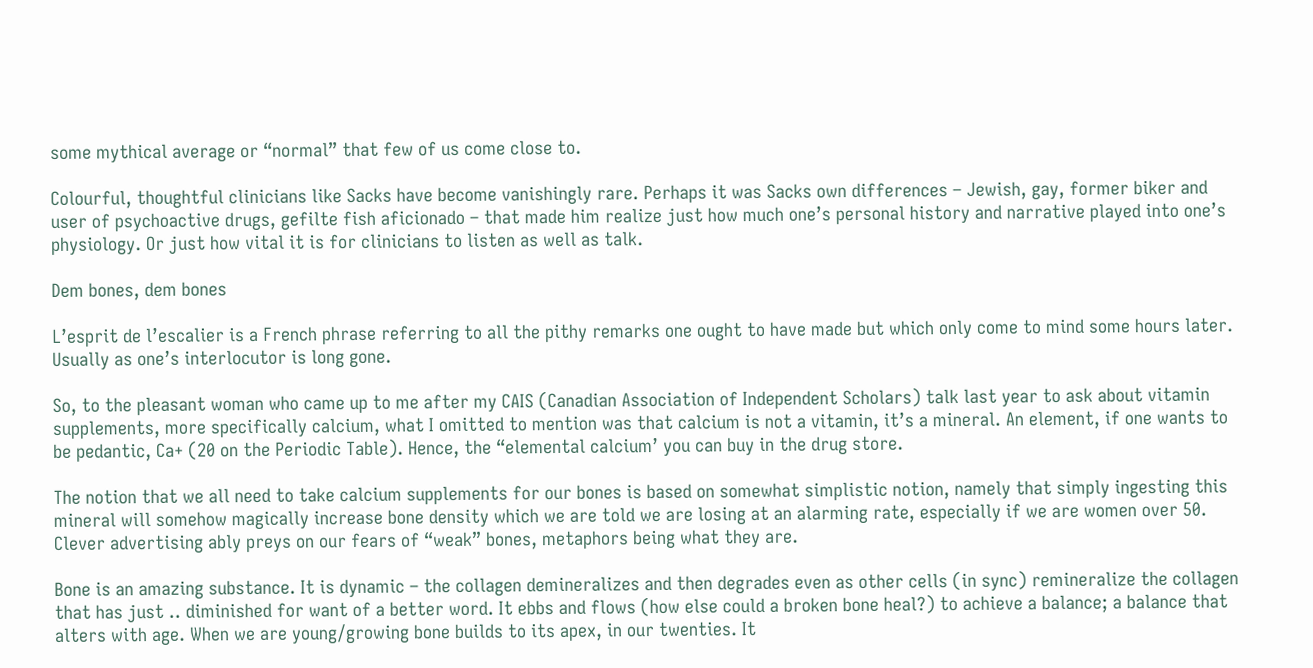some mythical average or “normal” that few of us come close to.

Colourful, thoughtful clinicians like Sacks have become vanishingly rare. Perhaps it was Sacks own differences – Jewish, gay, former biker and user of psychoactive drugs, gefilte fish aficionado – that made him realize just how much one’s personal history and narrative played into one’s physiology. Or just how vital it is for clinicians to listen as well as talk.

Dem bones, dem bones

L’esprit de l’escalier is a French phrase referring to all the pithy remarks one ought to have made but which only come to mind some hours later. Usually as one’s interlocutor is long gone.

So, to the pleasant woman who came up to me after my CAIS (Canadian Association of Independent Scholars) talk last year to ask about vitamin supplements, more specifically calcium, what I omitted to mention was that calcium is not a vitamin, it’s a mineral. An element, if one wants to be pedantic, Ca+ (20 on the Periodic Table). Hence, the “elemental calcium’ you can buy in the drug store.

The notion that we all need to take calcium supplements for our bones is based on somewhat simplistic notion, namely that simply ingesting this mineral will somehow magically increase bone density which we are told we are losing at an alarming rate, especially if we are women over 50. Clever advertising ably preys on our fears of “weak” bones, metaphors being what they are.

Bone is an amazing substance. It is dynamic – the collagen demineralizes and then degrades even as other cells (in sync) remineralize the collagen that has just .. diminished for want of a better word. It ebbs and flows (how else could a broken bone heal?) to achieve a balance; a balance that alters with age. When we are young/growing bone builds to its apex, in our twenties. It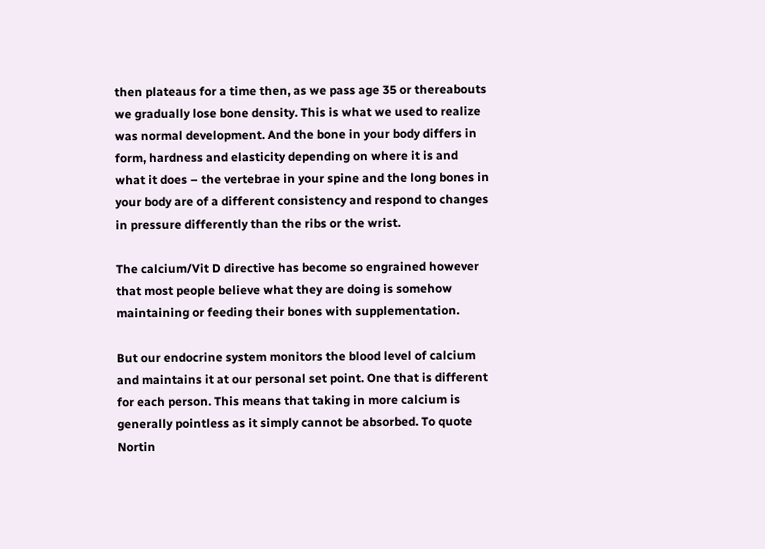then plateaus for a time then, as we pass age 35 or thereabouts we gradually lose bone density. This is what we used to realize was normal development. And the bone in your body differs in form, hardness and elasticity depending on where it is and what it does – the vertebrae in your spine and the long bones in your body are of a different consistency and respond to changes in pressure differently than the ribs or the wrist.

The calcium/Vit D directive has become so engrained however that most people believe what they are doing is somehow maintaining or feeding their bones with supplementation.

But our endocrine system monitors the blood level of calcium and maintains it at our personal set point. One that is different for each person. This means that taking in more calcium is generally pointless as it simply cannot be absorbed. To quote Nortin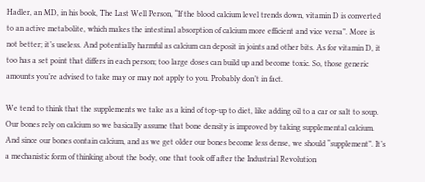Hadler, an MD, in his book, The Last Well Person, “If the blood calcium level trends down, vitamin D is converted to an active metabolite, which makes the intestinal absorption of calcium more efficient and vice versa”. More is not better; it’s useless. And potentially harmful as calcium can deposit in joints and other bits. As for vitamin D, it too has a set point that differs in each person; too large doses can build up and become toxic. So, those generic amounts you’re advised to take may or may not apply to you. Probably don’t in fact.

We tend to think that the supplements we take as a kind of top-up to diet, like adding oil to a car or salt to soup. Our bones rely on calcium so we basically assume that bone density is improved by taking supplemental calcium. And since our bones contain calcium, and as we get older our bones become less dense, we should “supplement”. It’s a mechanistic form of thinking about the body, one that took off after the Industrial Revolution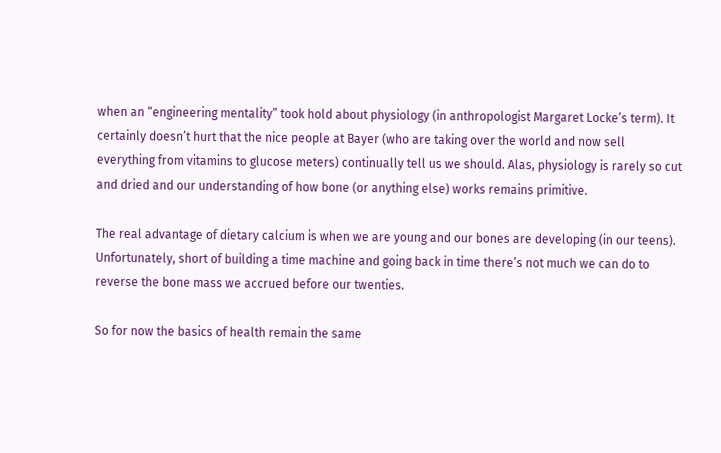when an “engineering mentality” took hold about physiology (in anthropologist Margaret Locke’s term). It certainly doesn’t hurt that the nice people at Bayer (who are taking over the world and now sell everything from vitamins to glucose meters) continually tell us we should. Alas, physiology is rarely so cut and dried and our understanding of how bone (or anything else) works remains primitive.

The real advantage of dietary calcium is when we are young and our bones are developing (in our teens). Unfortunately, short of building a time machine and going back in time there’s not much we can do to reverse the bone mass we accrued before our twenties.

So for now the basics of health remain the same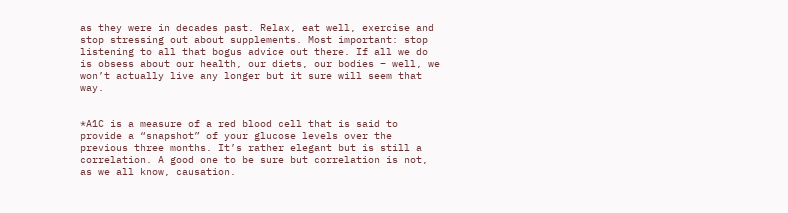as they were in decades past. Relax, eat well, exercise and stop stressing out about supplements. Most important: stop listening to all that bogus advice out there. If all we do is obsess about our health, our diets, our bodies – well, we won’t actually live any longer but it sure will seem that way.


*A1C is a measure of a red blood cell that is said to provide a “snapshot” of your glucose levels over the previous three months. It’s rather elegant but is still a correlation. A good one to be sure but correlation is not, as we all know, causation.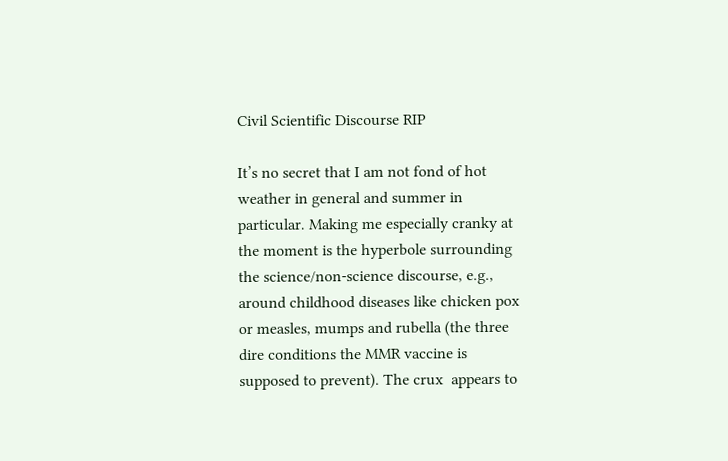Civil Scientific Discourse RIP

It’s no secret that I am not fond of hot weather in general and summer in particular. Making me especially cranky at the moment is the hyperbole surrounding the science/non-science discourse, e.g., around childhood diseases like chicken pox or measles, mumps and rubella (the three dire conditions the MMR vaccine is supposed to prevent). The crux  appears to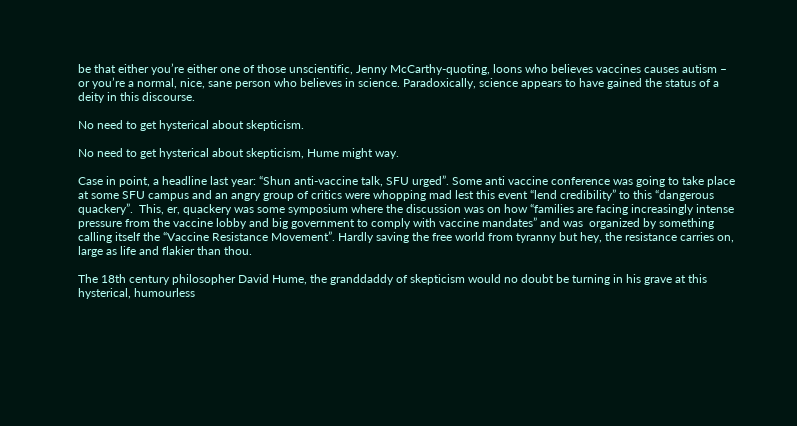be that either you’re either one of those unscientific, Jenny McCarthy-quoting, loons who believes vaccines causes autism – or you’re a normal, nice, sane person who believes in science. Paradoxically, science appears to have gained the status of a deity in this discourse.

No need to get hysterical about skepticism.

No need to get hysterical about skepticism, Hume might way.

Case in point, a headline last year: “Shun anti-vaccine talk, SFU urged”. Some anti vaccine conference was going to take place at some SFU campus and an angry group of critics were whopping mad lest this event “lend credibility” to this “dangerous quackery”.  This, er, quackery was some symposium where the discussion was on how “families are facing increasingly intense pressure from the vaccine lobby and big government to comply with vaccine mandates” and was  organized by something calling itself the “Vaccine Resistance Movement”. Hardly saving the free world from tyranny but hey, the resistance carries on, large as life and flakier than thou.

The 18th century philosopher David Hume, the granddaddy of skepticism would no doubt be turning in his grave at this hysterical, humourless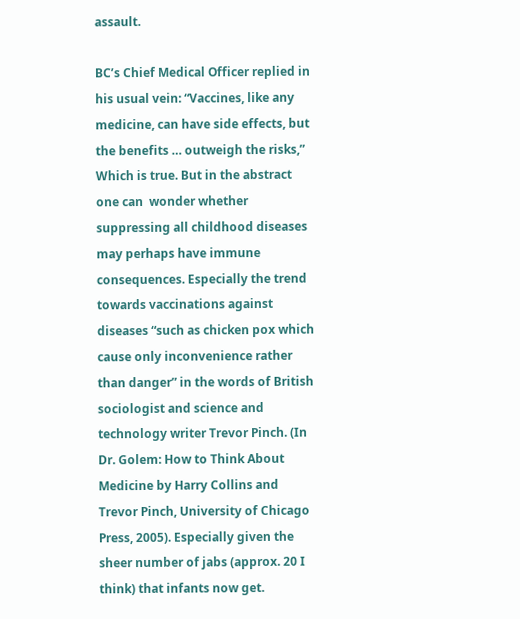assault.

BC’s Chief Medical Officer replied in his usual vein: “Vaccines, like any medicine, can have side effects, but the benefits … outweigh the risks,” Which is true. But in the abstract one can  wonder whether suppressing all childhood diseases may perhaps have immune consequences. Especially the trend towards vaccinations against diseases “such as chicken pox which cause only inconvenience rather than danger” in the words of British sociologist and science and technology writer Trevor Pinch. (In Dr. Golem: How to Think About Medicine by Harry Collins and Trevor Pinch, University of Chicago Press, 2005). Especially given the sheer number of jabs (approx. 20 I think) that infants now get.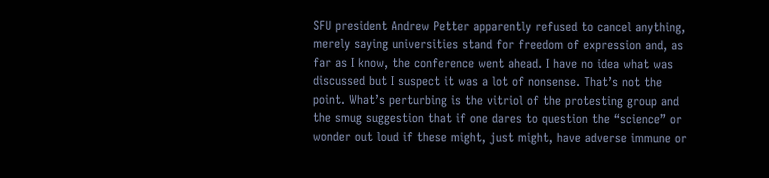SFU president Andrew Petter apparently refused to cancel anything, merely saying universities stand for freedom of expression and, as far as I know, the conference went ahead. I have no idea what was discussed but I suspect it was a lot of nonsense. That’s not the point. What’s perturbing is the vitriol of the protesting group and the smug suggestion that if one dares to question the “science” or wonder out loud if these might, just might, have adverse immune or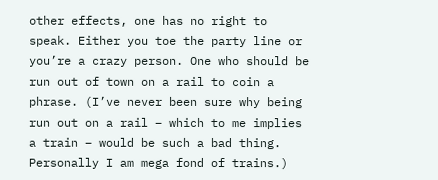other effects, one has no right to speak. Either you toe the party line or you’re a crazy person. One who should be run out of town on a rail to coin a phrase. (I’ve never been sure why being run out on a rail – which to me implies a train – would be such a bad thing. Personally I am mega fond of trains.)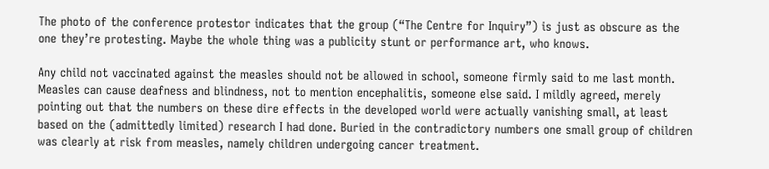The photo of the conference protestor indicates that the group (“The Centre for Inquiry”) is just as obscure as the one they’re protesting. Maybe the whole thing was a publicity stunt or performance art, who knows.

Any child not vaccinated against the measles should not be allowed in school, someone firmly said to me last month. Measles can cause deafness and blindness, not to mention encephalitis, someone else said. I mildly agreed, merely pointing out that the numbers on these dire effects in the developed world were actually vanishing small, at least based on the (admittedly limited) research I had done. Buried in the contradictory numbers one small group of children was clearly at risk from measles, namely children undergoing cancer treatment.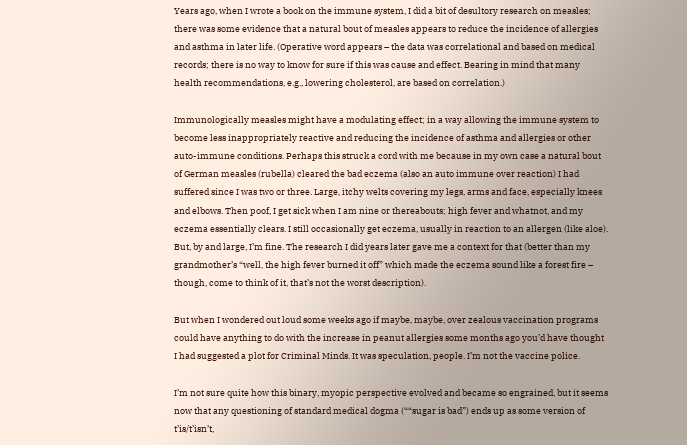Years ago, when I wrote a book on the immune system, I did a bit of desultory research on measles; there was some evidence that a natural bout of measles appears to reduce the incidence of allergies and asthma in later life. (Operative word appears – the data was correlational and based on medical records; there is no way to know for sure if this was cause and effect. Bearing in mind that many health recommendations, e.g., lowering cholesterol, are based on correlation.)

Immunologically measles might have a modulating effect; in a way allowing the immune system to become less inappropriately reactive and reducing the incidence of asthma and allergies or other auto-immune conditions. Perhaps this struck a cord with me because in my own case a natural bout of German measles (rubella) cleared the bad eczema (also an auto immune over reaction) I had suffered since I was two or three. Large, itchy welts covering my legs, arms and face, especially knees and elbows. Then poof, I get sick when I am nine or thereabouts; high fever and whatnot, and my eczema essentially clears. I still occasionally get eczema, usually in reaction to an allergen (like aloe). But, by and large, I’m fine. The research I did years later gave me a context for that (better than my grandmother’s “well, the high fever burned it off” which made the eczema sound like a forest fire – though, come to think of it, that’s not the worst description).

But when I wondered out loud some weeks ago if maybe, maybe, over zealous vaccination programs could have anything to do with the increase in peanut allergies some months ago you’d have thought I had suggested a plot for Criminal Minds. It was speculation, people. I’m not the vaccine police.

I’m not sure quite how this binary, myopic perspective evolved and became so engrained, but it seems now that any questioning of standard medical dogma (““sugar is bad”) ends up as some version of t’is/t’isn’t,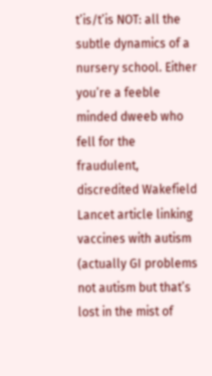t’is/t’is NOT: all the subtle dynamics of a nursery school. Either you’re a feeble minded dweeb who fell for the fraudulent, discredited Wakefield Lancet article linking vaccines with autism (actually GI problems not autism but that’s lost in the mist of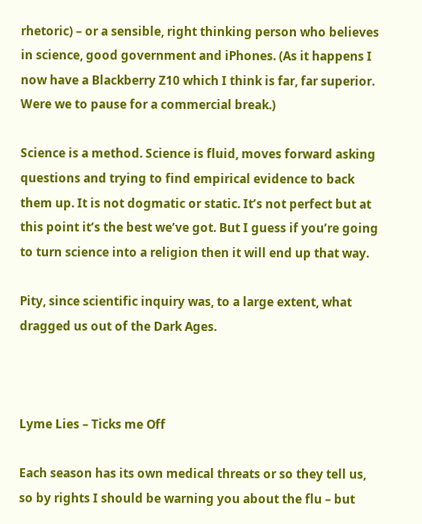rhetoric) – or a sensible, right thinking person who believes in science, good government and iPhones. (As it happens I now have a Blackberry Z10 which I think is far, far superior. Were we to pause for a commercial break.)

Science is a method. Science is fluid, moves forward asking questions and trying to find empirical evidence to back them up. It is not dogmatic or static. It’s not perfect but at this point it’s the best we’ve got. But I guess if you’re going to turn science into a religion then it will end up that way.

Pity, since scientific inquiry was, to a large extent, what dragged us out of the Dark Ages.



Lyme Lies – Ticks me Off

Each season has its own medical threats or so they tell us, so by rights I should be warning you about the flu – but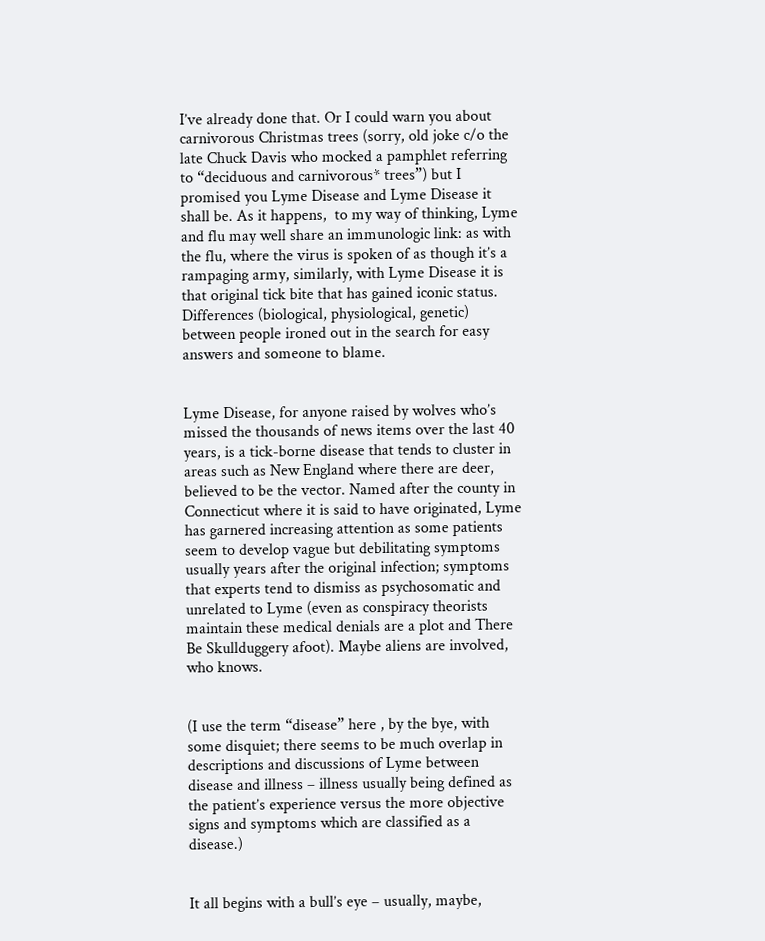I’ve already done that. Or I could warn you about carnivorous Christmas trees (sorry, old joke c/o the late Chuck Davis who mocked a pamphlet referring to “deciduous and carnivorous* trees”) but I promised you Lyme Disease and Lyme Disease it shall be. As it happens,  to my way of thinking, Lyme and flu may well share an immunologic link: as with the flu, where the virus is spoken of as though it’s a rampaging army, similarly, with Lyme Disease it is that original tick bite that has gained iconic status. Differences (biological, physiological, genetic) between people ironed out in the search for easy answers and someone to blame.


Lyme Disease, for anyone raised by wolves who’s missed the thousands of news items over the last 40 years, is a tick-borne disease that tends to cluster in areas such as New England where there are deer, believed to be the vector. Named after the county in Connecticut where it is said to have originated, Lyme has garnered increasing attention as some patients seem to develop vague but debilitating symptoms usually years after the original infection; symptoms that experts tend to dismiss as psychosomatic and unrelated to Lyme (even as conspiracy theorists maintain these medical denials are a plot and There Be Skullduggery afoot). Maybe aliens are involved, who knows.


(I use the term “disease” here , by the bye, with some disquiet; there seems to be much overlap in descriptions and discussions of Lyme between disease and illness – illness usually being defined as the patient’s experience versus the more objective signs and symptoms which are classified as a disease.)


It all begins with a bull’s eye – usually, maybe,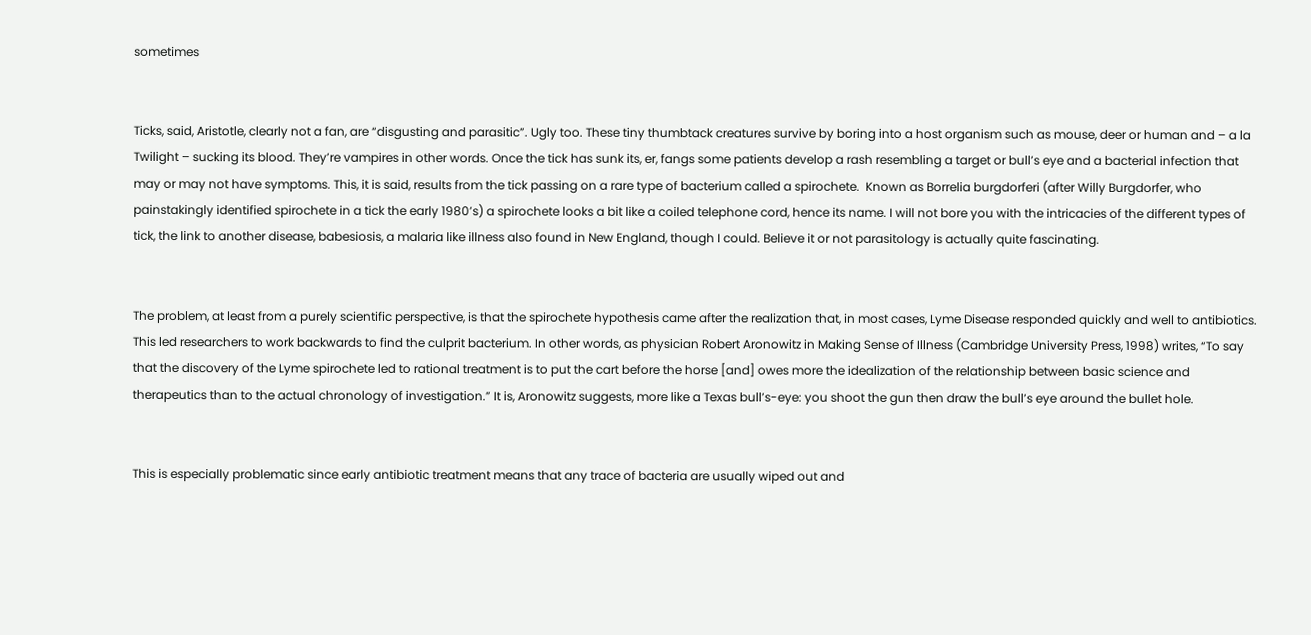sometimes


Ticks, said, Aristotle, clearly not a fan, are “disgusting and parasitic”. Ugly too. These tiny thumbtack creatures survive by boring into a host organism such as mouse, deer or human and – a la Twilight – sucking its blood. They’re vampires in other words. Once the tick has sunk its, er, fangs some patients develop a rash resembling a target or bull’s eye and a bacterial infection that may or may not have symptoms. This, it is said, results from the tick passing on a rare type of bacterium called a spirochete.  Known as Borrelia burgdorferi (after Willy Burgdorfer, who painstakingly identified spirochete in a tick the early 1980’s) a spirochete looks a bit like a coiled telephone cord, hence its name. I will not bore you with the intricacies of the different types of tick, the link to another disease, babesiosis, a malaria like illness also found in New England, though I could. Believe it or not parasitology is actually quite fascinating.


The problem, at least from a purely scientific perspective, is that the spirochete hypothesis came after the realization that, in most cases, Lyme Disease responded quickly and well to antibiotics. This led researchers to work backwards to find the culprit bacterium. In other words, as physician Robert Aronowitz in Making Sense of Illness (Cambridge University Press, 1998) writes, “To say that the discovery of the Lyme spirochete led to rational treatment is to put the cart before the horse [and] owes more the idealization of the relationship between basic science and therapeutics than to the actual chronology of investigation.” It is, Aronowitz suggests, more like a Texas bull’s-eye: you shoot the gun then draw the bull’s eye around the bullet hole.


This is especially problematic since early antibiotic treatment means that any trace of bacteria are usually wiped out and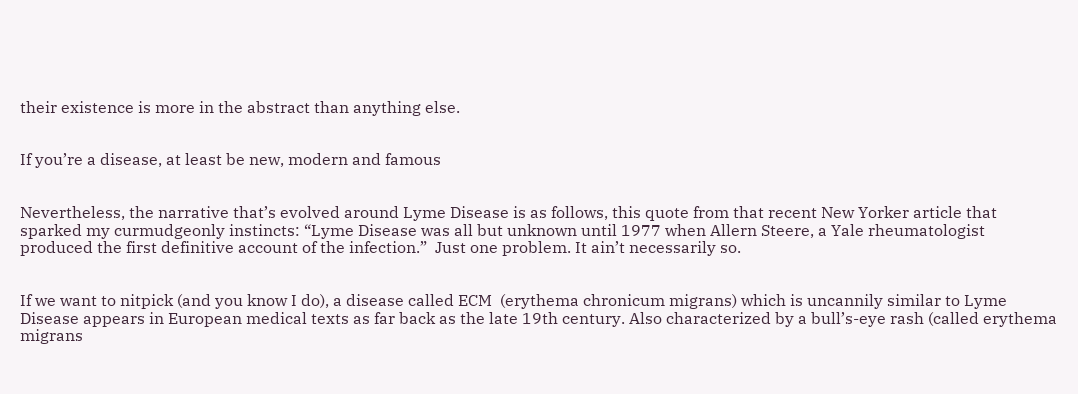their existence is more in the abstract than anything else.


If you’re a disease, at least be new, modern and famous


Nevertheless, the narrative that’s evolved around Lyme Disease is as follows, this quote from that recent New Yorker article that sparked my curmudgeonly instincts: “Lyme Disease was all but unknown until 1977 when Allern Steere, a Yale rheumatologist produced the first definitive account of the infection.”  Just one problem. It ain’t necessarily so.


If we want to nitpick (and you know I do), a disease called ECM  (erythema chronicum migrans) which is uncannily similar to Lyme Disease appears in European medical texts as far back as the late 19th century. Also characterized by a bull’s-eye rash (called erythema migrans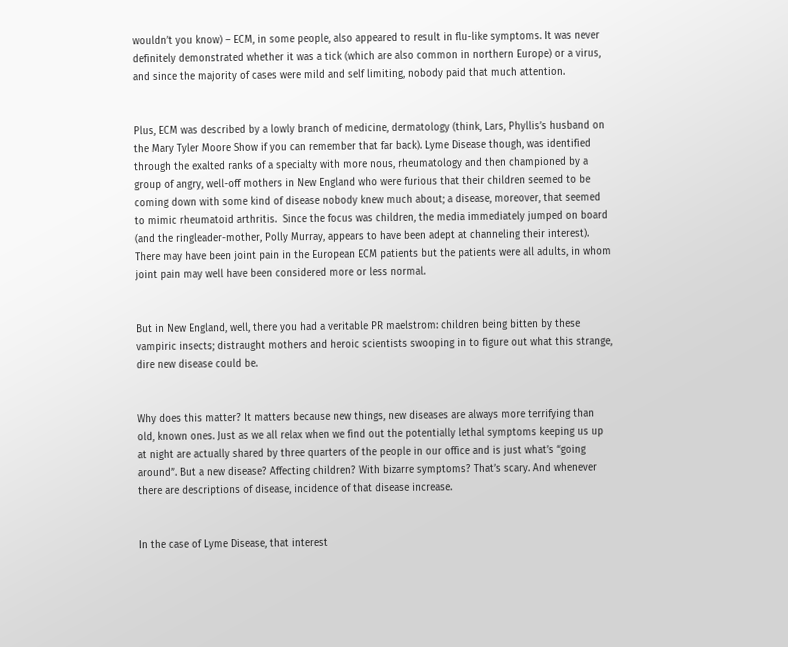wouldn’t you know) – ECM, in some people, also appeared to result in flu-like symptoms. It was never definitely demonstrated whether it was a tick (which are also common in northern Europe) or a virus, and since the majority of cases were mild and self limiting, nobody paid that much attention.


Plus, ECM was described by a lowly branch of medicine, dermatology (think, Lars, Phyllis’s husband on the Mary Tyler Moore Show if you can remember that far back). Lyme Disease though, was identified through the exalted ranks of a specialty with more nous, rheumatology and then championed by a group of angry, well-off mothers in New England who were furious that their children seemed to be coming down with some kind of disease nobody knew much about; a disease, moreover, that seemed to mimic rheumatoid arthritis.  Since the focus was children, the media immediately jumped on board (and the ringleader-mother, Polly Murray, appears to have been adept at channeling their interest). There may have been joint pain in the European ECM patients but the patients were all adults, in whom joint pain may well have been considered more or less normal.


But in New England, well, there you had a veritable PR maelstrom: children being bitten by these vampiric insects; distraught mothers and heroic scientists swooping in to figure out what this strange, dire new disease could be.


Why does this matter? It matters because new things, new diseases are always more terrifying than old, known ones. Just as we all relax when we find out the potentially lethal symptoms keeping us up at night are actually shared by three quarters of the people in our office and is just what’s “going around”. But a new disease? Affecting children? With bizarre symptoms? That’s scary. And whenever there are descriptions of disease, incidence of that disease increase.


In the case of Lyme Disease, that interest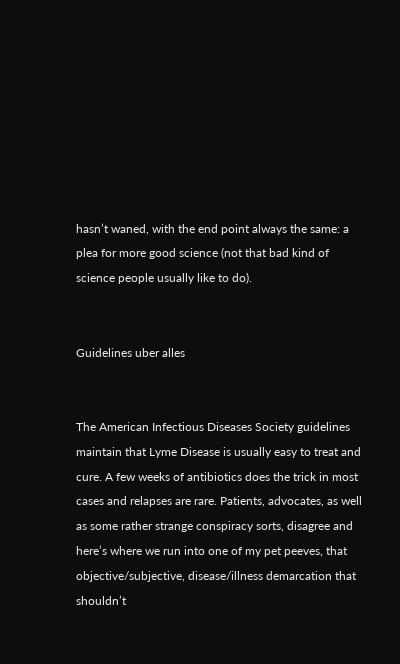hasn’t waned, with the end point always the same: a plea for more good science (not that bad kind of science people usually like to do).


Guidelines uber alles


The American Infectious Diseases Society guidelines maintain that Lyme Disease is usually easy to treat and cure. A few weeks of antibiotics does the trick in most cases and relapses are rare. Patients, advocates, as well as some rather strange conspiracy sorts, disagree and here’s where we run into one of my pet peeves, that objective/subjective, disease/illness demarcation that shouldn’t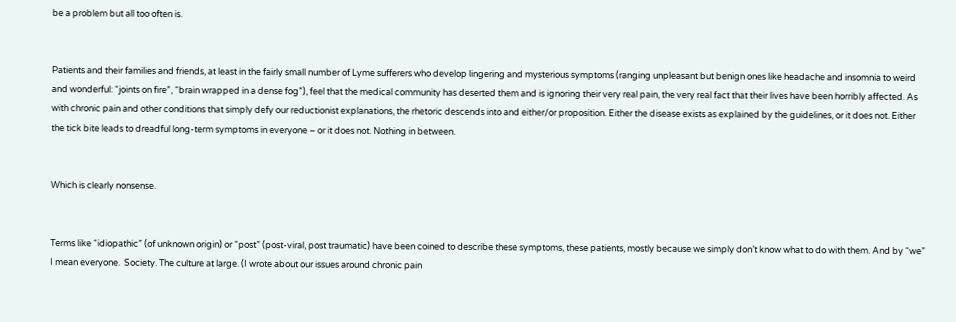be a problem but all too often is.


Patients and their families and friends, at least in the fairly small number of Lyme sufferers who develop lingering and mysterious symptoms (ranging unpleasant but benign ones like headache and insomnia to weird and wonderful: “joints on fire”, “brain wrapped in a dense fog”), feel that the medical community has deserted them and is ignoring their very real pain, the very real fact that their lives have been horribly affected. As with chronic pain and other conditions that simply defy our reductionist explanations, the rhetoric descends into and either/or proposition. Either the disease exists as explained by the guidelines, or it does not. Either the tick bite leads to dreadful long-term symptoms in everyone – or it does not. Nothing in between.


Which is clearly nonsense.


Terms like “idiopathic” (of unknown origin) or “post” (post-viral, post traumatic) have been coined to describe these symptoms, these patients, mostly because we simply don’t know what to do with them. And by “we” I mean everyone.  Society. The culture at large. (I wrote about our issues around chronic pain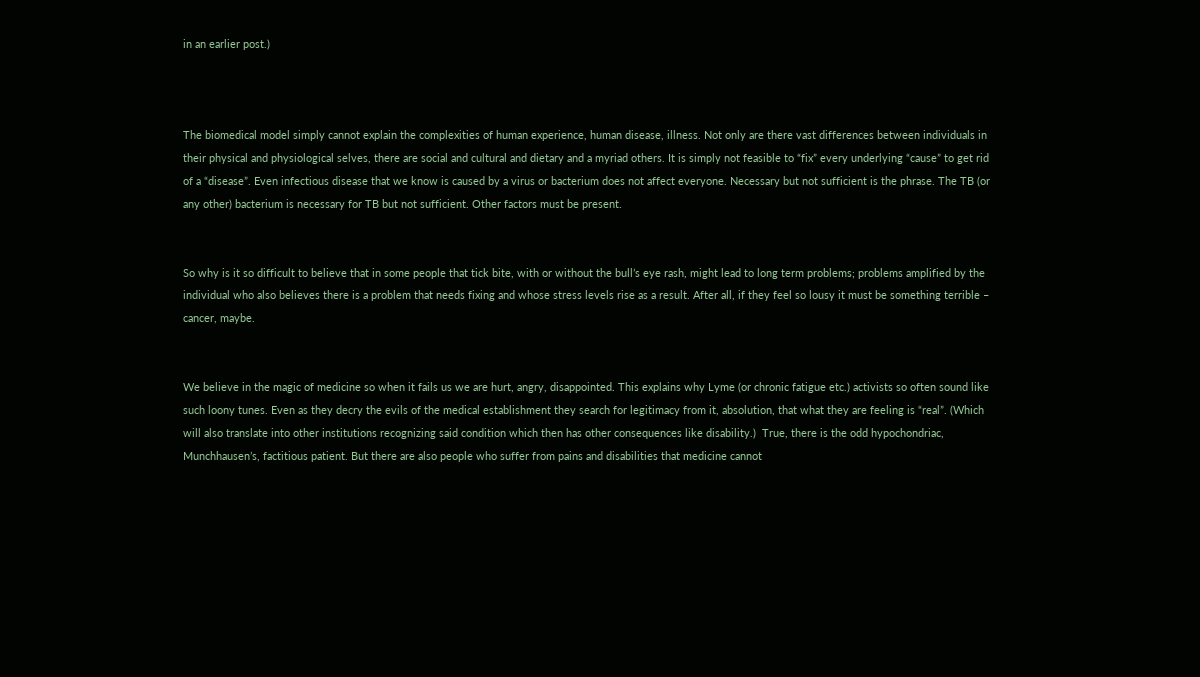in an earlier post.)



The biomedical model simply cannot explain the complexities of human experience, human disease, illness. Not only are there vast differences between individuals in their physical and physiological selves, there are social and cultural and dietary and a myriad others. It is simply not feasible to “fix” every underlying “cause” to get rid of a “disease”. Even infectious disease that we know is caused by a virus or bacterium does not affect everyone. Necessary but not sufficient is the phrase. The TB (or any other) bacterium is necessary for TB but not sufficient. Other factors must be present.


So why is it so difficult to believe that in some people that tick bite, with or without the bull’s eye rash, might lead to long term problems; problems amplified by the individual who also believes there is a problem that needs fixing and whose stress levels rise as a result. After all, if they feel so lousy it must be something terrible – cancer, maybe.


We believe in the magic of medicine so when it fails us we are hurt, angry, disappointed. This explains why Lyme (or chronic fatigue etc.) activists so often sound like such loony tunes. Even as they decry the evils of the medical establishment they search for legitimacy from it, absolution, that what they are feeling is “real”. (Which will also translate into other institutions recognizing said condition which then has other consequences like disability.)  True, there is the odd hypochondriac, Munchhausen’s, factitious patient. But there are also people who suffer from pains and disabilities that medicine cannot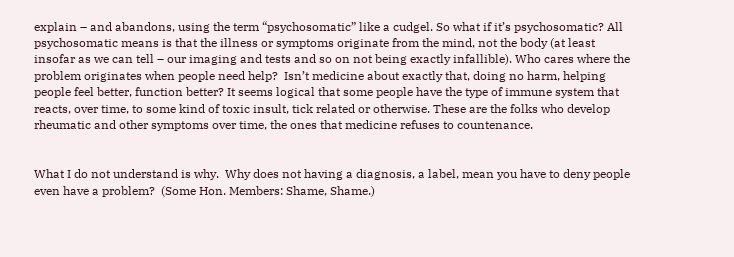explain – and abandons, using the term “psychosomatic” like a cudgel. So what if it’s psychosomatic? All psychosomatic means is that the illness or symptoms originate from the mind, not the body (at least insofar as we can tell – our imaging and tests and so on not being exactly infallible). Who cares where the problem originates when people need help?  Isn’t medicine about exactly that, doing no harm, helping people feel better, function better? It seems logical that some people have the type of immune system that reacts, over time, to some kind of toxic insult, tick related or otherwise. These are the folks who develop rheumatic and other symptoms over time, the ones that medicine refuses to countenance.


What I do not understand is why.  Why does not having a diagnosis, a label, mean you have to deny people even have a problem?  (Some Hon. Members: Shame, Shame.)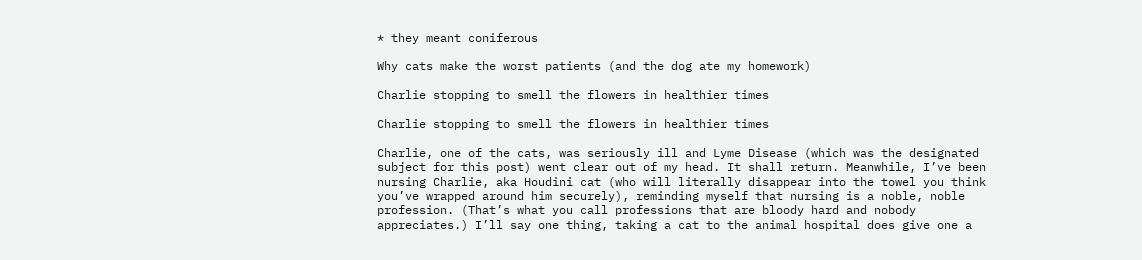* they meant coniferous

Why cats make the worst patients (and the dog ate my homework)

Charlie stopping to smell the flowers in healthier times

Charlie stopping to smell the flowers in healthier times

Charlie, one of the cats, was seriously ill and Lyme Disease (which was the designated subject for this post) went clear out of my head. It shall return. Meanwhile, I’ve been nursing Charlie, aka Houdini cat (who will literally disappear into the towel you think you’ve wrapped around him securely), reminding myself that nursing is a noble, noble profession. (That’s what you call professions that are bloody hard and nobody appreciates.) I’ll say one thing, taking a cat to the animal hospital does give one a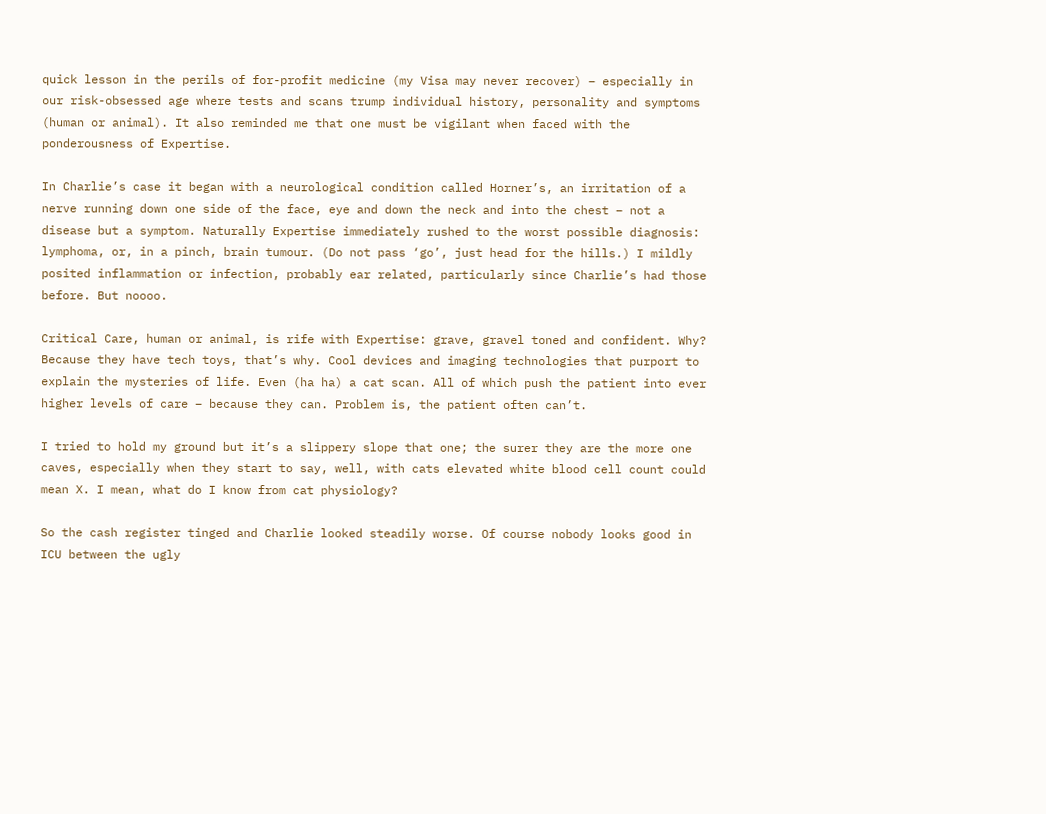quick lesson in the perils of for-profit medicine (my Visa may never recover) – especially in our risk-obsessed age where tests and scans trump individual history, personality and symptoms (human or animal). It also reminded me that one must be vigilant when faced with the ponderousness of Expertise.

In Charlie’s case it began with a neurological condition called Horner’s, an irritation of a nerve running down one side of the face, eye and down the neck and into the chest – not a disease but a symptom. Naturally Expertise immediately rushed to the worst possible diagnosis: lymphoma, or, in a pinch, brain tumour. (Do not pass ‘go’, just head for the hills.) I mildly posited inflammation or infection, probably ear related, particularly since Charlie’s had those before. But noooo.

Critical Care, human or animal, is rife with Expertise: grave, gravel toned and confident. Why? Because they have tech toys, that’s why. Cool devices and imaging technologies that purport to explain the mysteries of life. Even (ha ha) a cat scan. All of which push the patient into ever higher levels of care – because they can. Problem is, the patient often can’t.

I tried to hold my ground but it’s a slippery slope that one; the surer they are the more one caves, especially when they start to say, well, with cats elevated white blood cell count could mean X. I mean, what do I know from cat physiology?

So the cash register tinged and Charlie looked steadily worse. Of course nobody looks good in ICU between the ugly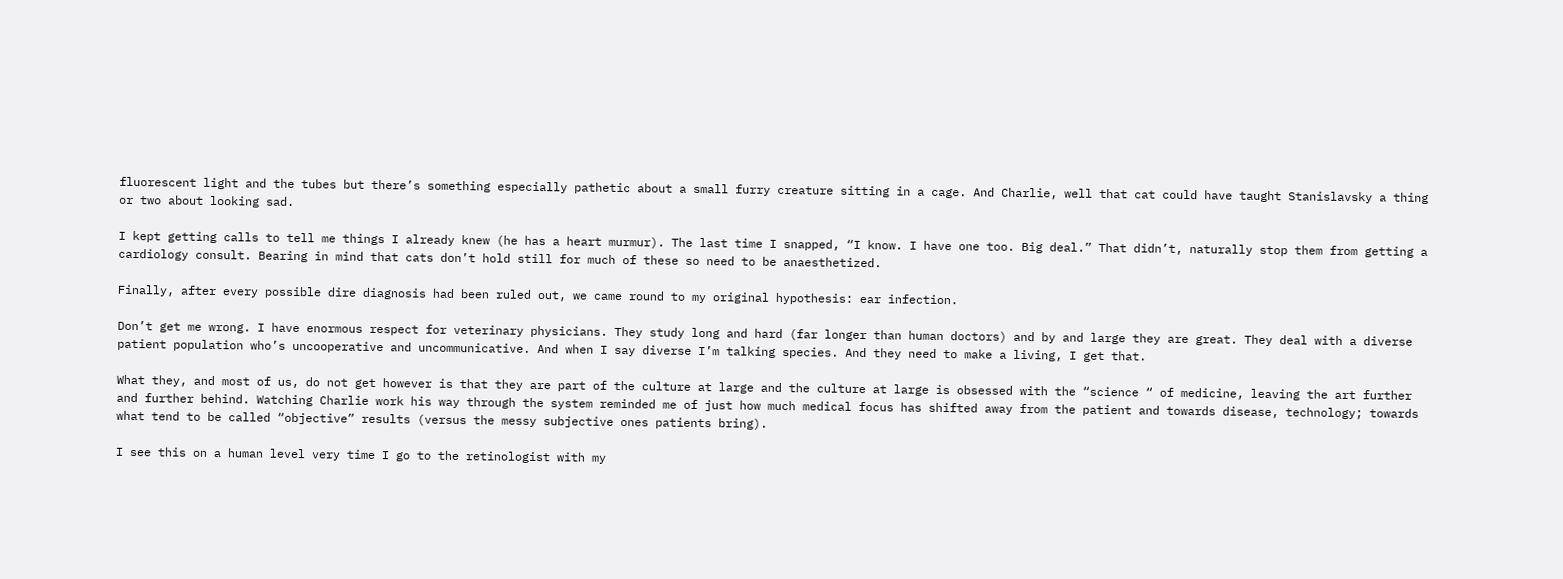fluorescent light and the tubes but there’s something especially pathetic about a small furry creature sitting in a cage. And Charlie, well that cat could have taught Stanislavsky a thing or two about looking sad.

I kept getting calls to tell me things I already knew (he has a heart murmur). The last time I snapped, “I know. I have one too. Big deal.” That didn’t, naturally stop them from getting a cardiology consult. Bearing in mind that cats don’t hold still for much of these so need to be anaesthetized.

Finally, after every possible dire diagnosis had been ruled out, we came round to my original hypothesis: ear infection.

Don’t get me wrong. I have enormous respect for veterinary physicians. They study long and hard (far longer than human doctors) and by and large they are great. They deal with a diverse patient population who’s uncooperative and uncommunicative. And when I say diverse I’m talking species. And they need to make a living, I get that.

What they, and most of us, do not get however is that they are part of the culture at large and the culture at large is obsessed with the “science “ of medicine, leaving the art further and further behind. Watching Charlie work his way through the system reminded me of just how much medical focus has shifted away from the patient and towards disease, technology; towards what tend to be called “objective” results (versus the messy subjective ones patients bring).

I see this on a human level very time I go to the retinologist with my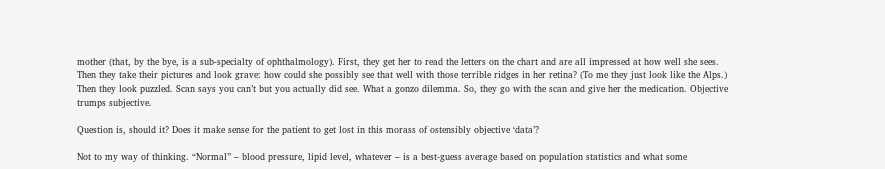mother (that, by the bye, is a sub-specialty of ophthalmology). First, they get her to read the letters on the chart and are all impressed at how well she sees. Then they take their pictures and look grave: how could she possibly see that well with those terrible ridges in her retina? (To me they just look like the Alps.) Then they look puzzled. Scan says you can’t but you actually did see. What a gonzo dilemma. So, they go with the scan and give her the medication. Objective trumps subjective.

Question is, should it? Does it make sense for the patient to get lost in this morass of ostensibly objective ‘data’?

Not to my way of thinking. “Normal” – blood pressure, lipid level, whatever – is a best-guess average based on population statistics and what some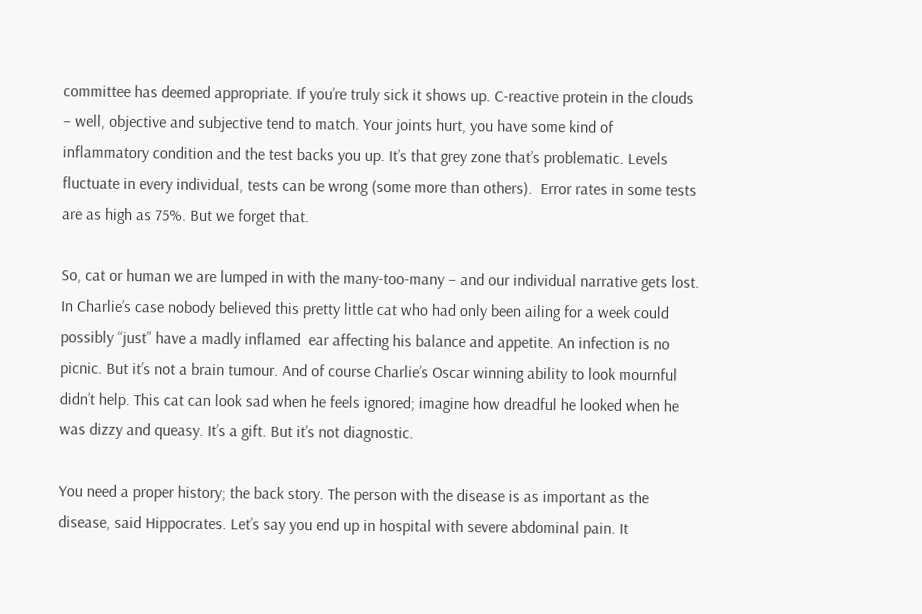committee has deemed appropriate. If you’re truly sick it shows up. C-reactive protein in the clouds – well, objective and subjective tend to match. Your joints hurt, you have some kind of inflammatory condition and the test backs you up. It’s that grey zone that’s problematic. Levels fluctuate in every individual, tests can be wrong (some more than others).  Error rates in some tests are as high as 75%. But we forget that.

So, cat or human we are lumped in with the many-too-many – and our individual narrative gets lost. In Charlie’s case nobody believed this pretty little cat who had only been ailing for a week could possibly “just” have a madly inflamed  ear affecting his balance and appetite. An infection is no picnic. But it’s not a brain tumour. And of course Charlie’s Oscar winning ability to look mournful didn’t help. This cat can look sad when he feels ignored; imagine how dreadful he looked when he was dizzy and queasy. It’s a gift. But it’s not diagnostic.

You need a proper history; the back story. The person with the disease is as important as the disease, said Hippocrates. Let’s say you end up in hospital with severe abdominal pain. It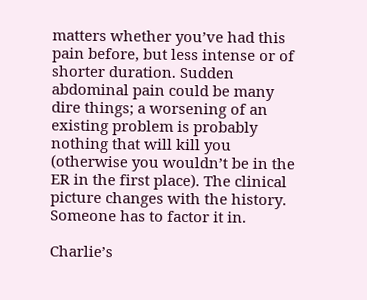matters whether you’ve had this pain before, but less intense or of shorter duration. Sudden abdominal pain could be many dire things; a worsening of an existing problem is probably nothing that will kill you (otherwise you wouldn’t be in the ER in the first place). The clinical picture changes with the history. Someone has to factor it in.

Charlie’s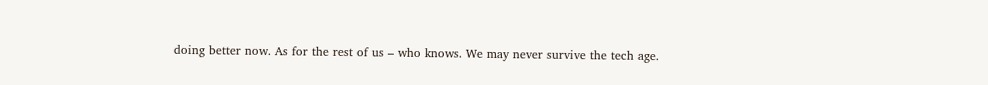doing better now. As for the rest of us – who knows. We may never survive the tech age.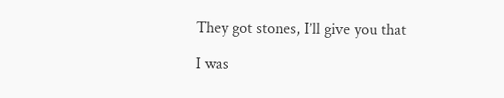They got stones, I’ll give you that

I was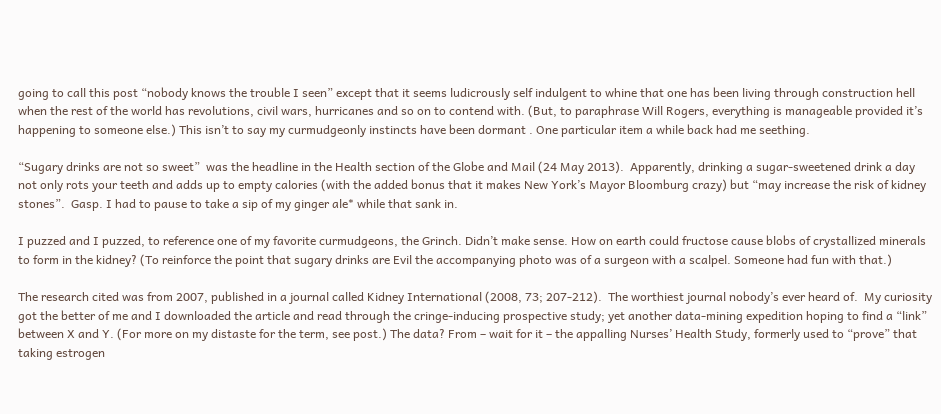going to call this post “nobody knows the trouble I seen” except that it seems ludicrously self indulgent to whine that one has been living through construction hell when the rest of the world has revolutions, civil wars, hurricanes and so on to contend with. (But, to paraphrase Will Rogers, everything is manageable provided it’s happening to someone else.) This isn’t to say my curmudgeonly instincts have been dormant . One particular item a while back had me seething.

“Sugary drinks are not so sweet”  was the headline in the Health section of the Globe and Mail (24 May 2013).  Apparently, drinking a sugar-sweetened drink a day not only rots your teeth and adds up to empty calories (with the added bonus that it makes New York’s Mayor Bloomburg crazy) but “may increase the risk of kidney stones”.  Gasp. I had to pause to take a sip of my ginger ale* while that sank in.

I puzzed and I puzzed, to reference one of my favorite curmudgeons, the Grinch. Didn’t make sense. How on earth could fructose cause blobs of crystallized minerals to form in the kidney? (To reinforce the point that sugary drinks are Evil the accompanying photo was of a surgeon with a scalpel. Someone had fun with that.)

The research cited was from 2007, published in a journal called Kidney International (2008, 73; 207-212).  The worthiest journal nobody’s ever heard of.  My curiosity got the better of me and I downloaded the article and read through the cringe-inducing prospective study; yet another data-mining expedition hoping to find a “link” between X and Y. (For more on my distaste for the term, see post.) The data? From – wait for it – the appalling Nurses’ Health Study, formerly used to “prove” that taking estrogen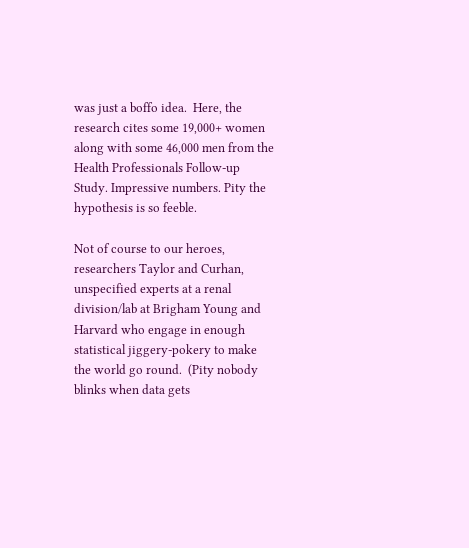was just a boffo idea.  Here, the research cites some 19,000+ women along with some 46,000 men from the Health Professionals Follow-up Study. Impressive numbers. Pity the hypothesis is so feeble.

Not of course to our heroes, researchers Taylor and Curhan, unspecified experts at a renal division/lab at Brigham Young and Harvard who engage in enough statistical jiggery-pokery to make the world go round.  (Pity nobody blinks when data gets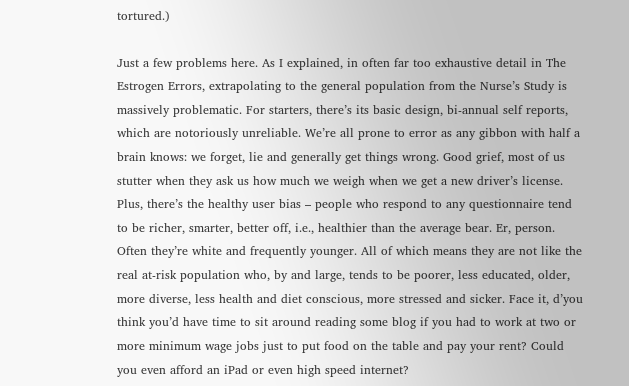tortured.)

Just a few problems here. As I explained, in often far too exhaustive detail in The Estrogen Errors, extrapolating to the general population from the Nurse’s Study is massively problematic. For starters, there’s its basic design, bi-annual self reports, which are notoriously unreliable. We’re all prone to error as any gibbon with half a brain knows: we forget, lie and generally get things wrong. Good grief, most of us stutter when they ask us how much we weigh when we get a new driver’s license. Plus, there’s the healthy user bias – people who respond to any questionnaire tend to be richer, smarter, better off, i.e., healthier than the average bear. Er, person. Often they’re white and frequently younger. All of which means they are not like the real at-risk population who, by and large, tends to be poorer, less educated, older, more diverse, less health and diet conscious, more stressed and sicker. Face it, d’you think you’d have time to sit around reading some blog if you had to work at two or more minimum wage jobs just to put food on the table and pay your rent? Could you even afford an iPad or even high speed internet?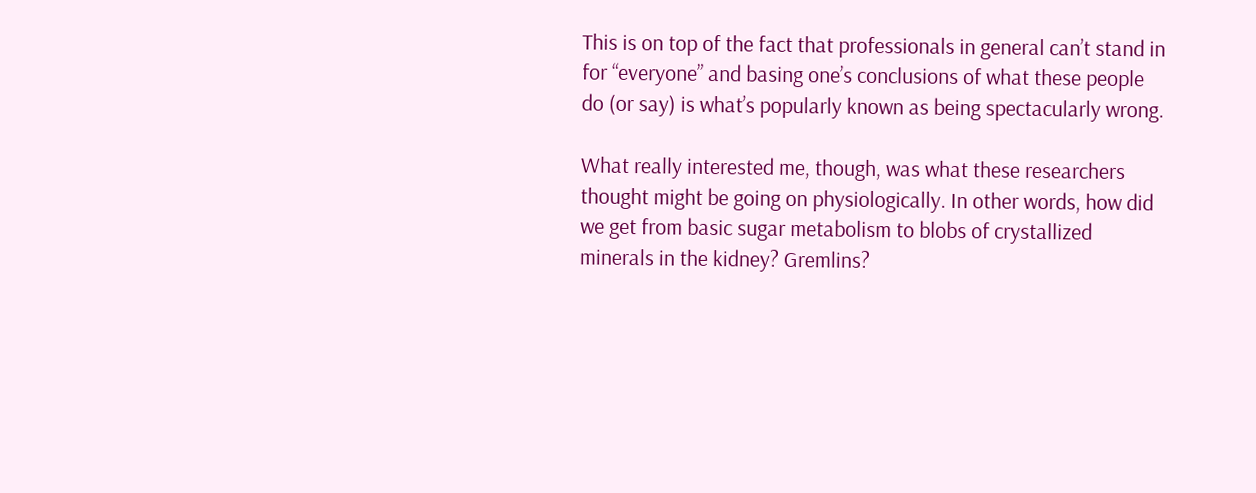This is on top of the fact that professionals in general can’t stand in for “everyone” and basing one’s conclusions of what these people do (or say) is what’s popularly known as being spectacularly wrong.

What really interested me, though, was what these researchers thought might be going on physiologically. In other words, how did we get from basic sugar metabolism to blobs of crystallized minerals in the kidney? Gremlins?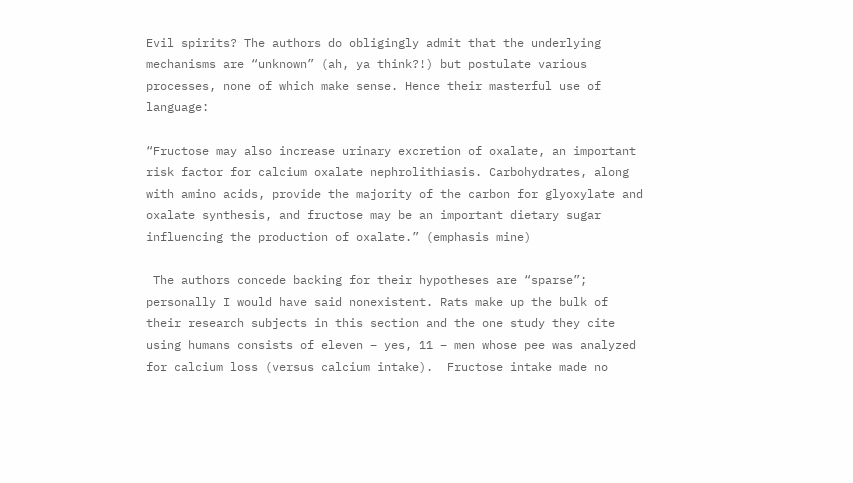Evil spirits? The authors do obligingly admit that the underlying mechanisms are “unknown” (ah, ya think?!) but postulate various processes, none of which make sense. Hence their masterful use of language:

“Fructose may also increase urinary excretion of oxalate, an important risk factor for calcium oxalate nephrolithiasis. Carbohydrates, along with amino acids, provide the majority of the carbon for glyoxylate and oxalate synthesis, and fructose may be an important dietary sugar influencing the production of oxalate.” (emphasis mine)

 The authors concede backing for their hypotheses are “sparse”; personally I would have said nonexistent. Rats make up the bulk of their research subjects in this section and the one study they cite using humans consists of eleven – yes, 11 – men whose pee was analyzed for calcium loss (versus calcium intake).  Fructose intake made no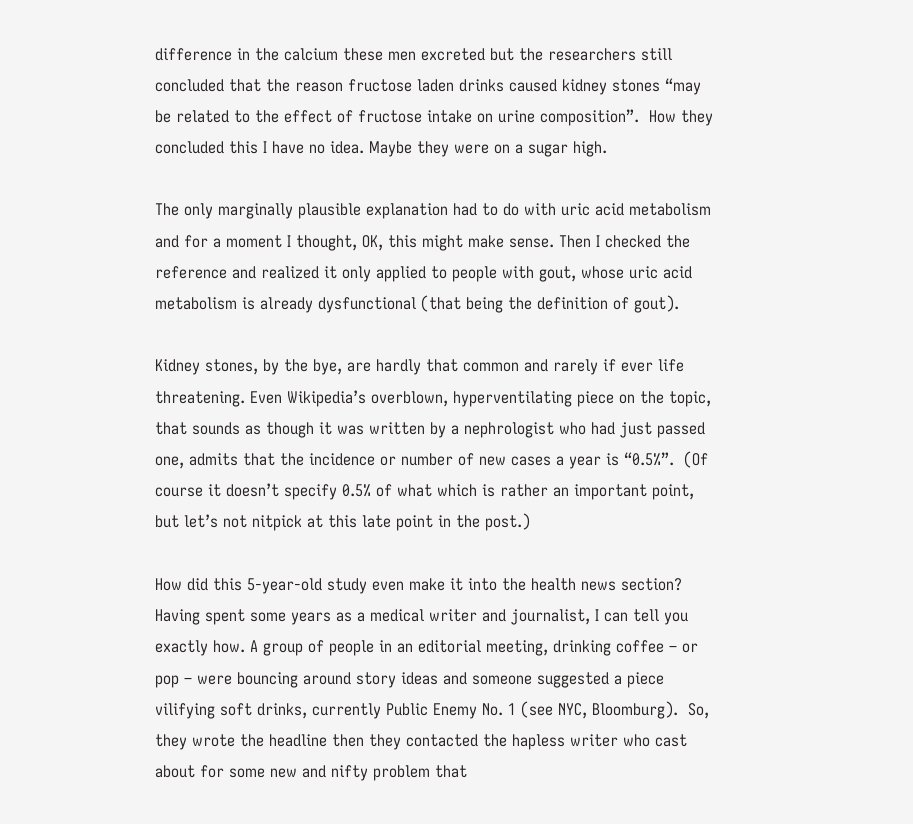difference in the calcium these men excreted but the researchers still concluded that the reason fructose laden drinks caused kidney stones “may be related to the effect of fructose intake on urine composition”.  How they concluded this I have no idea. Maybe they were on a sugar high.

The only marginally plausible explanation had to do with uric acid metabolism and for a moment I thought, OK, this might make sense. Then I checked the reference and realized it only applied to people with gout, whose uric acid metabolism is already dysfunctional (that being the definition of gout).

Kidney stones, by the bye, are hardly that common and rarely if ever life threatening. Even Wikipedia’s overblown, hyperventilating piece on the topic, that sounds as though it was written by a nephrologist who had just passed one, admits that the incidence or number of new cases a year is “0.5%”.  (Of course it doesn’t specify 0.5% of what which is rather an important point, but let’s not nitpick at this late point in the post.)

How did this 5-year-old study even make it into the health news section? Having spent some years as a medical writer and journalist, I can tell you exactly how. A group of people in an editorial meeting, drinking coffee – or pop – were bouncing around story ideas and someone suggested a piece vilifying soft drinks, currently Public Enemy No. 1 (see NYC, Bloomburg).  So, they wrote the headline then they contacted the hapless writer who cast about for some new and nifty problem that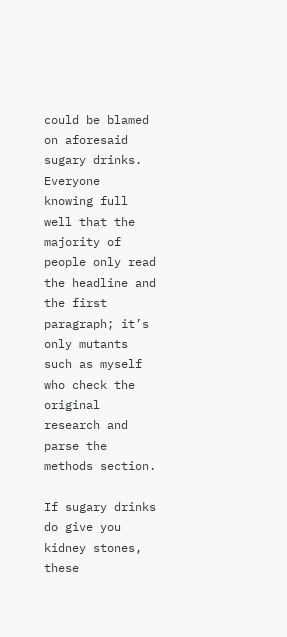could be blamed on aforesaid sugary drinks.  Everyone  knowing full well that the majority of people only read the headline and the first paragraph; it’s only mutants such as myself who check the original research and parse the methods section.

If sugary drinks do give you kidney stones, these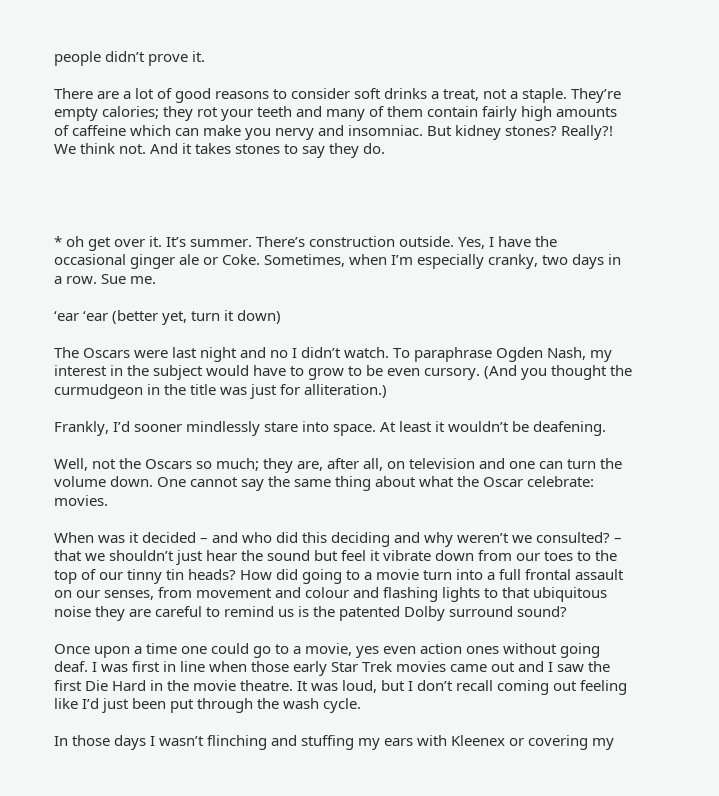people didn’t prove it.

There are a lot of good reasons to consider soft drinks a treat, not a staple. They’re empty calories; they rot your teeth and many of them contain fairly high amounts of caffeine which can make you nervy and insomniac. But kidney stones? Really?! We think not. And it takes stones to say they do.




* oh get over it. It’s summer. There’s construction outside. Yes, I have the occasional ginger ale or Coke. Sometimes, when I’m especially cranky, two days in a row. Sue me.

‘ear ‘ear (better yet, turn it down)

The Oscars were last night and no I didn’t watch. To paraphrase Ogden Nash, my interest in the subject would have to grow to be even cursory. (And you thought the curmudgeon in the title was just for alliteration.)

Frankly, I’d sooner mindlessly stare into space. At least it wouldn’t be deafening.

Well, not the Oscars so much; they are, after all, on television and one can turn the volume down. One cannot say the same thing about what the Oscar celebrate: movies.

When was it decided – and who did this deciding and why weren’t we consulted? – that we shouldn’t just hear the sound but feel it vibrate down from our toes to the top of our tinny tin heads? How did going to a movie turn into a full frontal assault on our senses, from movement and colour and flashing lights to that ubiquitous noise they are careful to remind us is the patented Dolby surround sound?

Once upon a time one could go to a movie, yes even action ones without going deaf. I was first in line when those early Star Trek movies came out and I saw the first Die Hard in the movie theatre. It was loud, but I don’t recall coming out feeling like I’d just been put through the wash cycle.

In those days I wasn’t flinching and stuffing my ears with Kleenex or covering my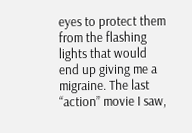eyes to protect them from the flashing lights that would end up giving me a migraine. The last “action” movie I saw,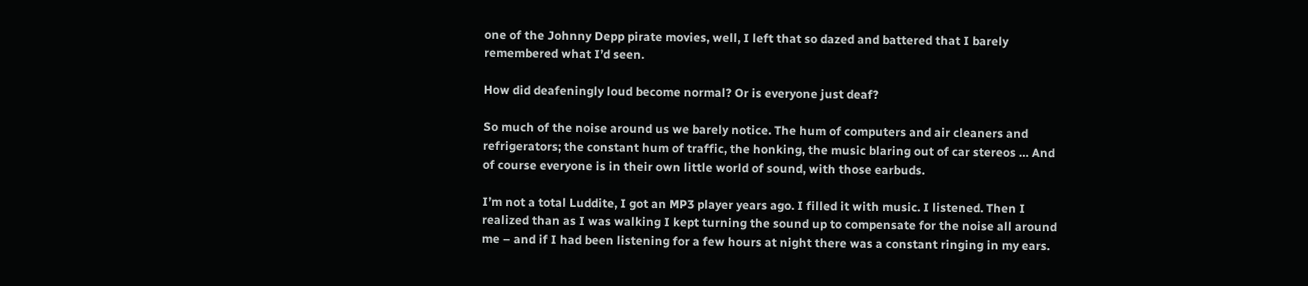one of the Johnny Depp pirate movies, well, I left that so dazed and battered that I barely remembered what I’d seen.

How did deafeningly loud become normal? Or is everyone just deaf?

So much of the noise around us we barely notice. The hum of computers and air cleaners and refrigerators; the constant hum of traffic, the honking, the music blaring out of car stereos … And of course everyone is in their own little world of sound, with those earbuds.

I’m not a total Luddite, I got an MP3 player years ago. I filled it with music. I listened. Then I realized than as I was walking I kept turning the sound up to compensate for the noise all around me – and if I had been listening for a few hours at night there was a constant ringing in my ears.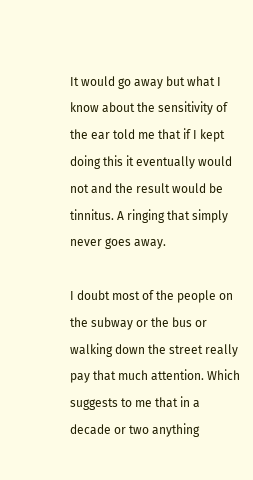It would go away but what I know about the sensitivity of the ear told me that if I kept doing this it eventually would not and the result would be tinnitus. A ringing that simply never goes away.

I doubt most of the people on the subway or the bus or walking down the street really pay that much attention. Which suggests to me that in a decade or two anything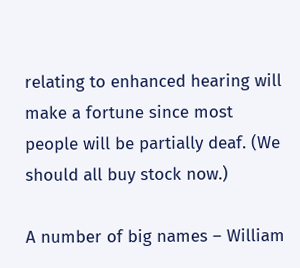relating to enhanced hearing will make a fortune since most people will be partially deaf. (We should all buy stock now.)

A number of big names – William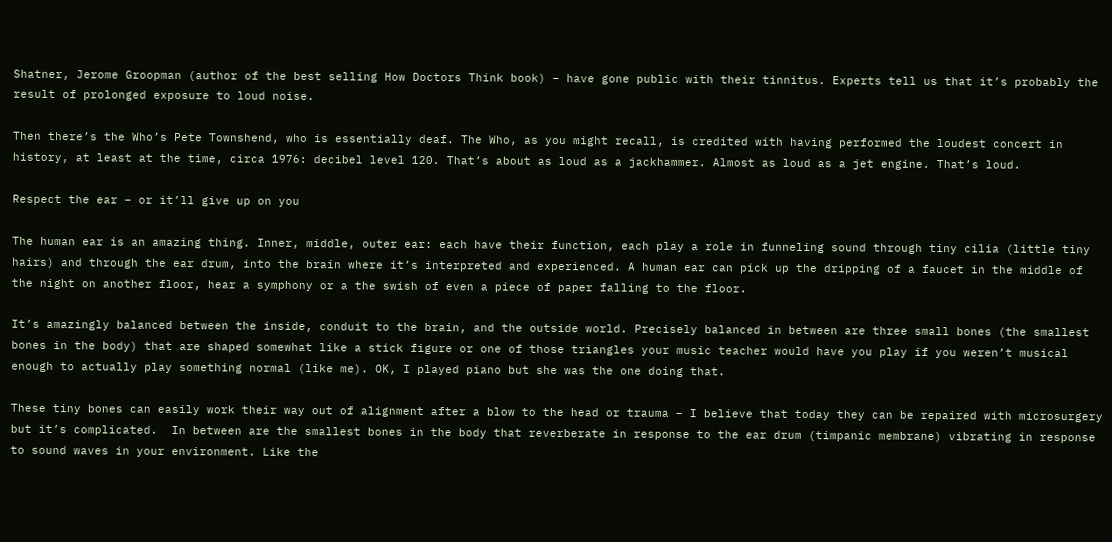Shatner, Jerome Groopman (author of the best selling How Doctors Think book) – have gone public with their tinnitus. Experts tell us that it’s probably the result of prolonged exposure to loud noise.

Then there’s the Who’s Pete Townshend, who is essentially deaf. The Who, as you might recall, is credited with having performed the loudest concert in history, at least at the time, circa 1976: decibel level 120. That’s about as loud as a jackhammer. Almost as loud as a jet engine. That’s loud.

Respect the ear – or it’ll give up on you

The human ear is an amazing thing. Inner, middle, outer ear: each have their function, each play a role in funneling sound through tiny cilia (little tiny hairs) and through the ear drum, into the brain where it’s interpreted and experienced. A human ear can pick up the dripping of a faucet in the middle of the night on another floor, hear a symphony or a the swish of even a piece of paper falling to the floor.

It’s amazingly balanced between the inside, conduit to the brain, and the outside world. Precisely balanced in between are three small bones (the smallest bones in the body) that are shaped somewhat like a stick figure or one of those triangles your music teacher would have you play if you weren’t musical enough to actually play something normal (like me). OK, I played piano but she was the one doing that.

These tiny bones can easily work their way out of alignment after a blow to the head or trauma – I believe that today they can be repaired with microsurgery but it’s complicated.  In between are the smallest bones in the body that reverberate in response to the ear drum (timpanic membrane) vibrating in response to sound waves in your environment. Like the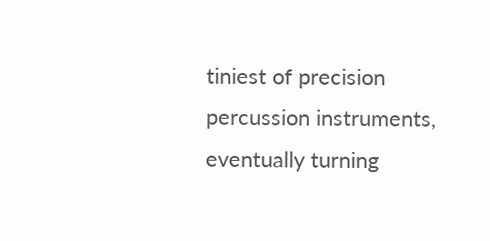tiniest of precision percussion instruments, eventually turning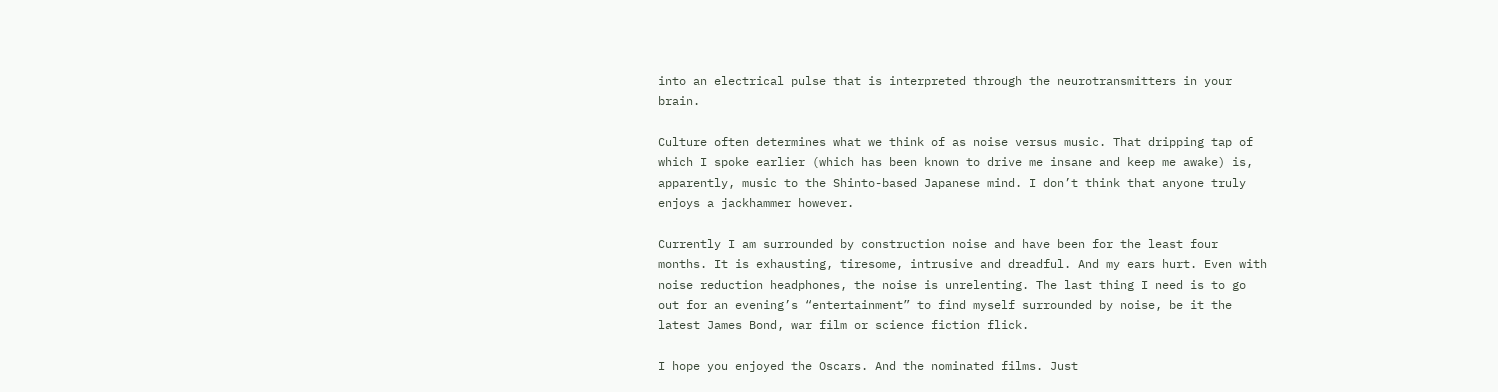into an electrical pulse that is interpreted through the neurotransmitters in your brain.

Culture often determines what we think of as noise versus music. That dripping tap of which I spoke earlier (which has been known to drive me insane and keep me awake) is, apparently, music to the Shinto-based Japanese mind. I don’t think that anyone truly enjoys a jackhammer however.

Currently I am surrounded by construction noise and have been for the least four months. It is exhausting, tiresome, intrusive and dreadful. And my ears hurt. Even with noise reduction headphones, the noise is unrelenting. The last thing I need is to go out for an evening’s “entertainment” to find myself surrounded by noise, be it the latest James Bond, war film or science fiction flick.

I hope you enjoyed the Oscars. And the nominated films. Just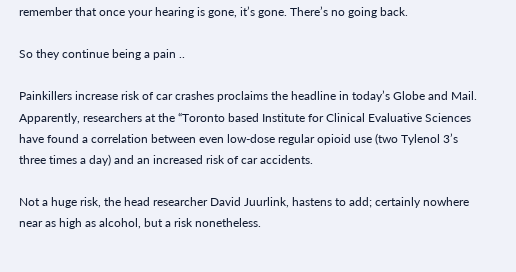remember that once your hearing is gone, it’s gone. There’s no going back.

So they continue being a pain ..

Painkillers increase risk of car crashes proclaims the headline in today’s Globe and Mail. Apparently, researchers at the “Toronto based Institute for Clinical Evaluative Sciences have found a correlation between even low-dose regular opioid use (two Tylenol 3’s three times a day) and an increased risk of car accidents.

Not a huge risk, the head researcher David Juurlink, hastens to add; certainly nowhere near as high as alcohol, but a risk nonetheless.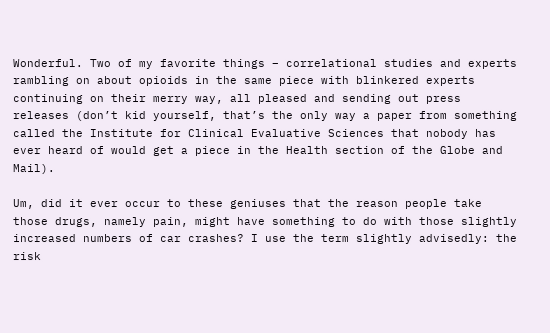Wonderful. Two of my favorite things – correlational studies and experts rambling on about opioids in the same piece with blinkered experts continuing on their merry way, all pleased and sending out press releases (don’t kid yourself, that’s the only way a paper from something called the Institute for Clinical Evaluative Sciences that nobody has ever heard of would get a piece in the Health section of the Globe and Mail).

Um, did it ever occur to these geniuses that the reason people take those drugs, namely pain, might have something to do with those slightly increased numbers of car crashes? I use the term slightly advisedly: the risk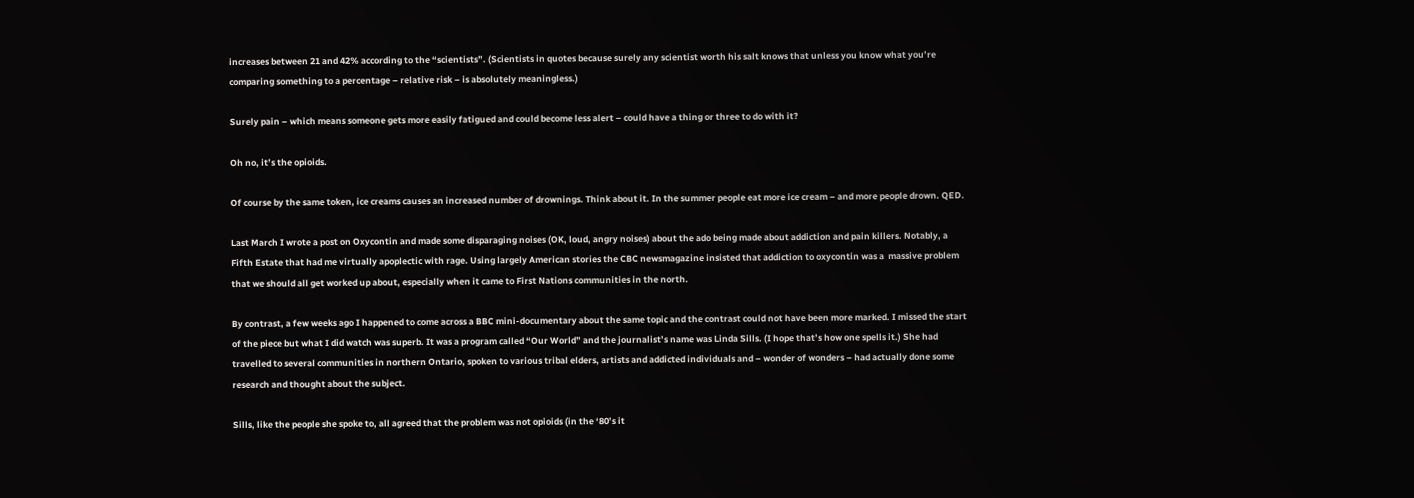increases between 21 and 42% according to the “scientists”. (Scientists in quotes because surely any scientist worth his salt knows that unless you know what you’re comparing something to a percentage – relative risk – is absolutely meaningless.)

Surely pain – which means someone gets more easily fatigued and could become less alert – could have a thing or three to do with it?

Oh no, it’s the opioids.

Of course by the same token, ice creams causes an increased number of drownings. Think about it. In the summer people eat more ice cream – and more people drown. QED.

Last March I wrote a post on Oxycontin and made some disparaging noises (OK, loud, angry noises) about the ado being made about addiction and pain killers. Notably, a Fifth Estate that had me virtually apoplectic with rage. Using largely American stories the CBC newsmagazine insisted that addiction to oxycontin was a  massive problem that we should all get worked up about, especially when it came to First Nations communities in the north.

By contrast, a few weeks ago I happened to come across a BBC mini-documentary about the same topic and the contrast could not have been more marked. I missed the start of the piece but what I did watch was superb. It was a program called “Our World” and the journalist’s name was Linda Sills. (I hope that’s how one spells it.) She had travelled to several communities in northern Ontario, spoken to various tribal elders, artists and addicted individuals and – wonder of wonders – had actually done some research and thought about the subject.

Sills, like the people she spoke to, all agreed that the problem was not opioids (in the ‘80’s it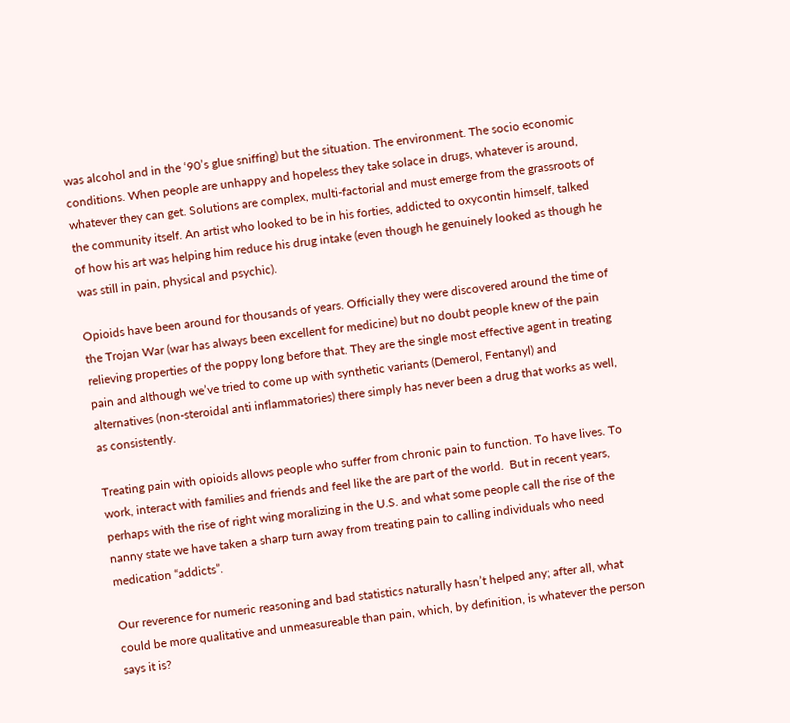was alcohol and in the ‘90’s glue sniffing) but the situation. The environment. The socio economic conditions. When people are unhappy and hopeless they take solace in drugs, whatever is around, whatever they can get. Solutions are complex, multi-factorial and must emerge from the grassroots of the community itself. An artist who looked to be in his forties, addicted to oxycontin himself, talked of how his art was helping him reduce his drug intake (even though he genuinely looked as though he was still in pain, physical and psychic).

Opioids have been around for thousands of years. Officially they were discovered around the time of the Trojan War (war has always been excellent for medicine) but no doubt people knew of the pain relieving properties of the poppy long before that. They are the single most effective agent in treating pain and although we’ve tried to come up with synthetic variants (Demerol, Fentanyl) and alternatives (non-steroidal anti inflammatories) there simply has never been a drug that works as well, as consistently.

Treating pain with opioids allows people who suffer from chronic pain to function. To have lives. To work, interact with families and friends and feel like the are part of the world.  But in recent years, perhaps with the rise of right wing moralizing in the U.S. and what some people call the rise of the nanny state we have taken a sharp turn away from treating pain to calling individuals who need medication “addicts”.

Our reverence for numeric reasoning and bad statistics naturally hasn’t helped any; after all, what could be more qualitative and unmeasureable than pain, which, by definition, is whatever the person says it is?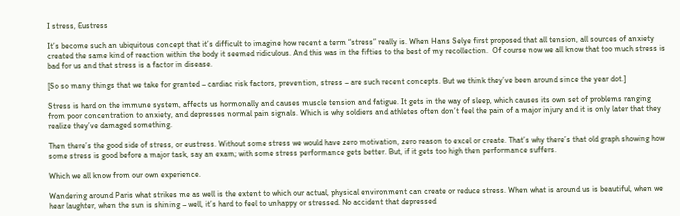I stress, Eustress

It’s become such an ubiquitous concept that it’s difficult to imagine how recent a term “stress” really is. When Hans Selye first proposed that all tension, all sources of anxiety created the same kind of reaction within the body it seemed ridiculous. And this was in the fifties to the best of my recollection.  Of course now we all know that too much stress is bad for us and that stress is a factor in disease.

[So so many things that we take for granted – cardiac risk factors, prevention, stress – are such recent concepts. But we think they’ve been around since the year dot.]

Stress is hard on the immune system, affects us hormonally and causes muscle tension and fatigue. It gets in the way of sleep, which causes its own set of problems ranging from poor concentration to anxiety, and depresses normal pain signals. Which is why soldiers and athletes often don’t feel the pain of a major injury and it is only later that they realize they’ve damaged something.

Then there’s the good side of stress, or eustress. Without some stress we would have zero motivation, zero reason to excel or create. That’s why there’s that old graph showing how some stress is good before a major task, say an exam; with some stress performance gets better. But, if it gets too high then performance suffers.

Which we all know from our own experience.

Wandering around Paris what strikes me as well is the extent to which our actual, physical environment can create or reduce stress. When what is around us is beautiful, when we hear laughter, when the sun is shining – well, it’s hard to feel to unhappy or stressed. No accident that depressed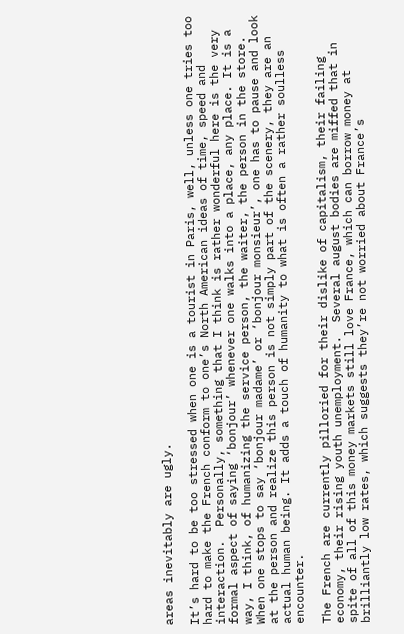areas inevitably are ugly.

It’s hard to be too stressed when one is a tourist in Paris, well, unless one tries too hard to make the French conform to one’s North American ideas of time, speed and interaction.  Personally, something that I think is rather wonderful here is the very formal aspect of saying ‘bonjour’ whenever one walks into a place, any place. It is a way, I think, of humanizing the service person, the waiter, the person in the store. When one stops to say ‘bonjour madame’ or ‘bonjour monsieur’, one has to pause and look at the person and realize this person is not simply part of the scenery, they are an actual human being. It adds a touch of humanity to what is often a rather soulless encounter.

The French are currently pilloried for their dislike of capitalism, their failing economy, their rising youth unemployment.  Several august bodies are miffed that in spite of all of this money markets still love France, which can borrow money at brilliantly low rates, which suggests they’re not worried about France’s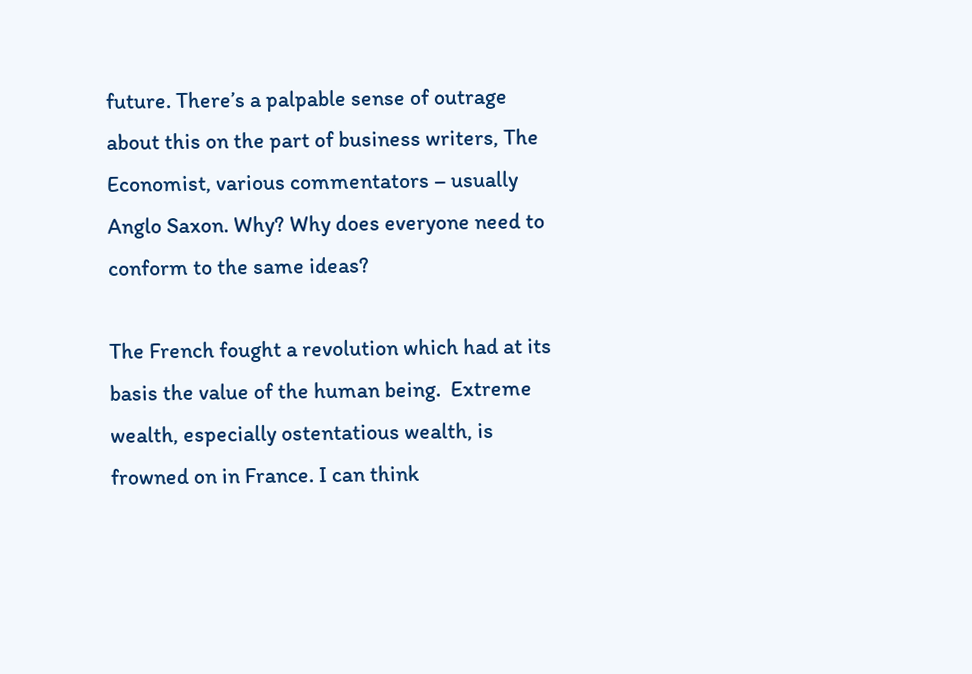future. There’s a palpable sense of outrage about this on the part of business writers, The Economist, various commentators – usually Anglo Saxon. Why? Why does everyone need to conform to the same ideas?

The French fought a revolution which had at its basis the value of the human being.  Extreme wealth, especially ostentatious wealth, is frowned on in France. I can think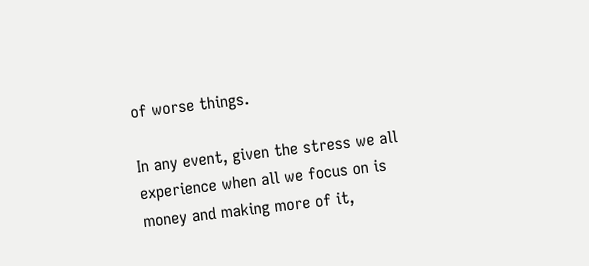of worse things.

In any event, given the stress we all experience when all we focus on is money and making more of it,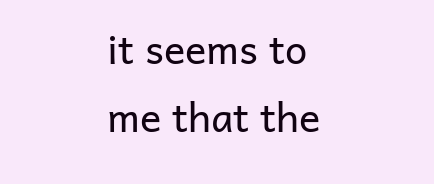it seems to me that the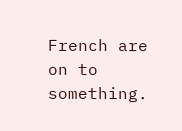French are on to something.